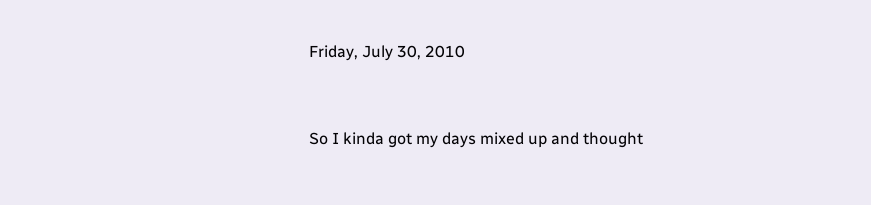Friday, July 30, 2010


So I kinda got my days mixed up and thought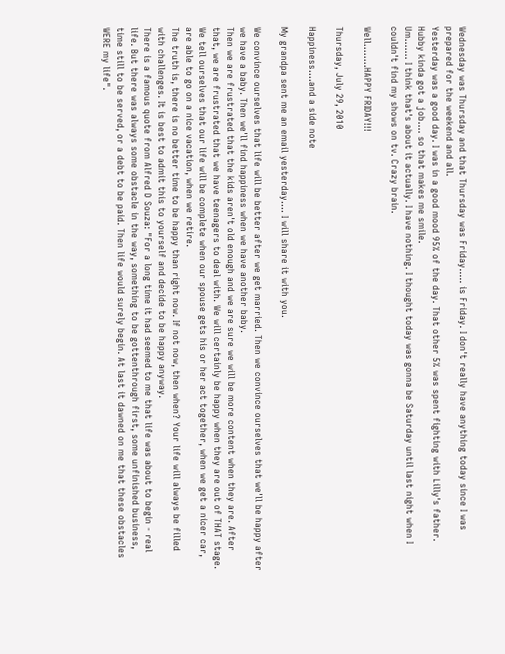Wednesday was Thursday and that Thursday was Friday..... is Friday. I don't really have anything today since I was prepared for the weekend and all.
Yesterday was a good day. I was in a good mood 95% of the day. That other 5% was spent fighting with Lilly's father.
Hubby kinda got a job.... so that makes me smile.
Um....... I think that's about it actually. I have nothing. I thought today was gonna be Saturday until last night when I couldn't find my shows on tv. Crazy brain.

Well........HAPPY FRIDAY!!!

Thursday, July 29, 2010

Happiness....and a side note

My grandpa sent me an email yesterday.... I will share it with you.

We convince ourselves that life will be better after we get married. Then we convince ourselves that we'll be happy after we have a baby. Then we'll find happiness when we have another baby.
Then we are frustrated that the kids aren't old enough and we are sure we will be more content when they are. After that, we are frustrated that we have teenagers to deal with. We will certainly be happy when they are out of THAT stage.
We tell ourselves that our life will be complete when our spouse gets his or her act together, when we get a nicer car, are able to go on a nice vacation, when we retire.
The truth is, there is no better time to be happy than right now. If not now, then when? Your life will always be filled with challenges. It is best to admit this to yourself and decide to be happy anyway.
There is a famous quote from Alfred D Souza: "For a long time it had seemed to me that life was about to begin - real life. But there was always some obstacle in the way, something to be gottenthrough first, some unfinished business, time still to be served, or a debt to be paid. Then life would surely begin. At last it dawned on me that these obstacles WERE my life".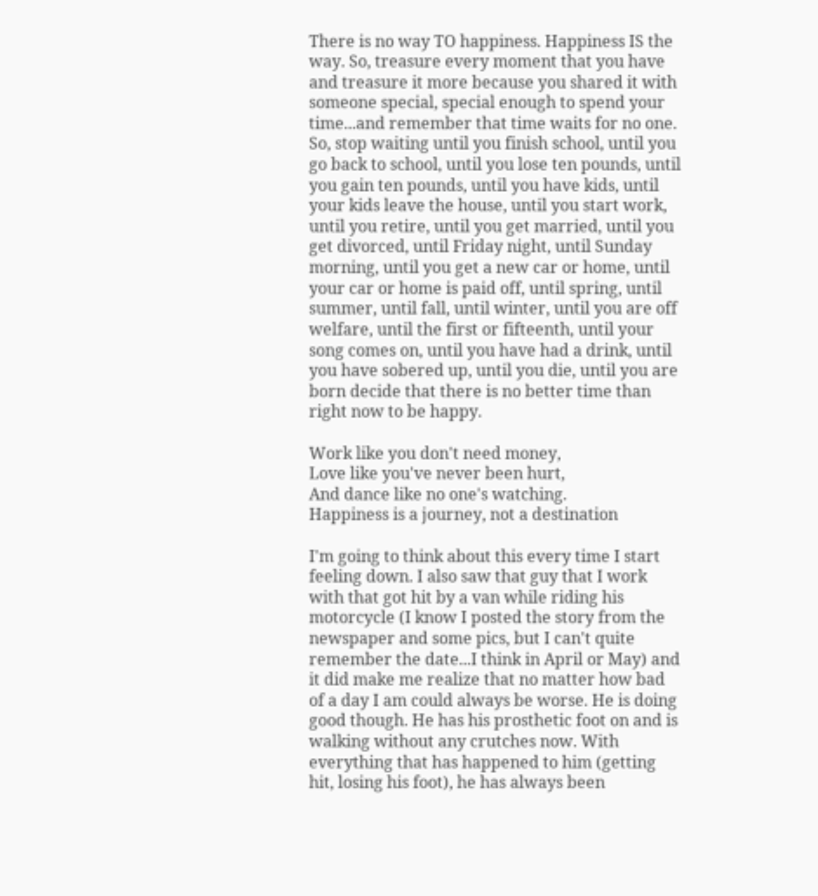There is no way TO happiness. Happiness IS the way. So, treasure every moment that you have and treasure it more because you shared it with someone special, special enough to spend your time...and remember that time waits for no one.
So, stop waiting until you finish school, until you go back to school, until you lose ten pounds, until you gain ten pounds, until you have kids, until your kids leave the house, until you start work, until you retire, until you get married, until you get divorced, until Friday night, until Sunday morning, until you get a new car or home, until your car or home is paid off, until spring, until summer, until fall, until winter, until you are off welfare, until the first or fifteenth, until your song comes on, until you have had a drink, until you have sobered up, until you die, until you are born decide that there is no better time than right now to be happy.

Work like you don't need money,
Love like you've never been hurt,
And dance like no one's watching.
Happiness is a journey, not a destination

I'm going to think about this every time I start feeling down. I also saw that guy that I work with that got hit by a van while riding his motorcycle (I know I posted the story from the newspaper and some pics, but I can't quite remember the date...I think in April or May) and it did make me realize that no matter how bad of a day I am could always be worse. He is doing good though. He has his prosthetic foot on and is walking without any crutches now. With everything that has happened to him (getting hit, losing his foot), he has always been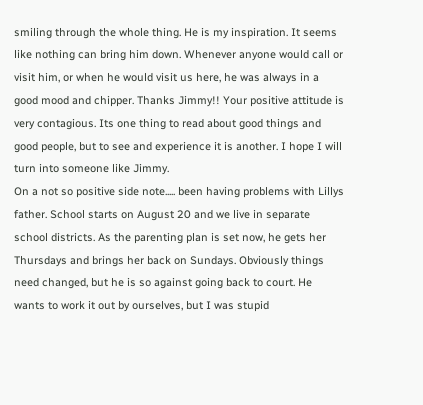smiling through the whole thing. He is my inspiration. It seems like nothing can bring him down. Whenever anyone would call or visit him, or when he would visit us here, he was always in a good mood and chipper. Thanks Jimmy!! Your positive attitude is very contagious. Its one thing to read about good things and good people, but to see and experience it is another. I hope I will turn into someone like Jimmy.
On a not so positive side note..... been having problems with Lillys father. School starts on August 20 and we live in separate school districts. As the parenting plan is set now, he gets her Thursdays and brings her back on Sundays. Obviously things need changed, but he is so against going back to court. He wants to work it out by ourselves, but I was stupid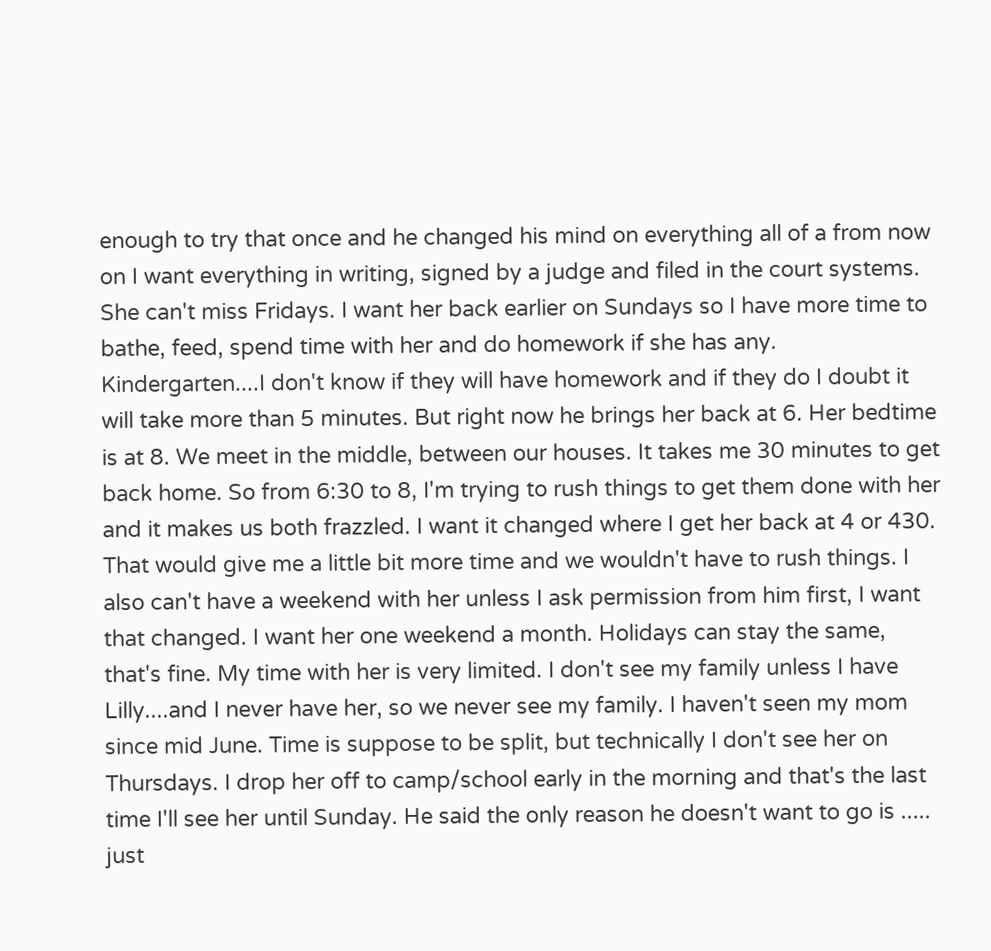enough to try that once and he changed his mind on everything all of a from now on I want everything in writing, signed by a judge and filed in the court systems. She can't miss Fridays. I want her back earlier on Sundays so I have more time to bathe, feed, spend time with her and do homework if she has any. Kindergarten....I don't know if they will have homework and if they do I doubt it will take more than 5 minutes. But right now he brings her back at 6. Her bedtime is at 8. We meet in the middle, between our houses. It takes me 30 minutes to get back home. So from 6:30 to 8, I'm trying to rush things to get them done with her and it makes us both frazzled. I want it changed where I get her back at 4 or 430. That would give me a little bit more time and we wouldn't have to rush things. I also can't have a weekend with her unless I ask permission from him first, I want that changed. I want her one weekend a month. Holidays can stay the same, that's fine. My time with her is very limited. I don't see my family unless I have Lilly....and I never have her, so we never see my family. I haven't seen my mom since mid June. Time is suppose to be split, but technically I don't see her on Thursdays. I drop her off to camp/school early in the morning and that's the last time I'll see her until Sunday. He said the only reason he doesn't want to go is ..... just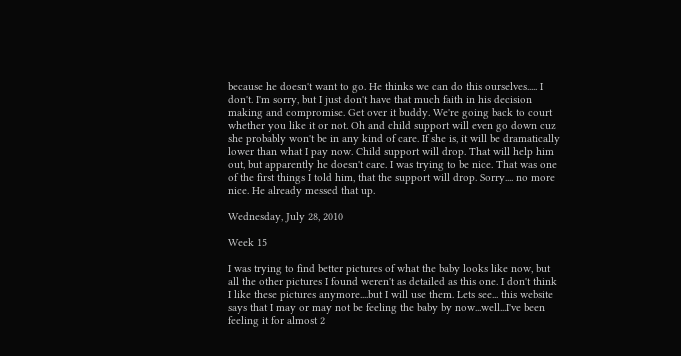because he doesn't want to go. He thinks we can do this ourselves..... I don't. I'm sorry, but I just don't have that much faith in his decision making and compromise. Get over it buddy. We're going back to court whether you like it or not. Oh and child support will even go down cuz she probably won't be in any kind of care. If she is, it will be dramatically lower than what I pay now. Child support will drop. That will help him out, but apparently he doesn't care. I was trying to be nice. That was one of the first things I told him, that the support will drop. Sorry.... no more nice. He already messed that up.

Wednesday, July 28, 2010

Week 15

I was trying to find better pictures of what the baby looks like now, but all the other pictures I found weren't as detailed as this one. I don't think I like these pictures anymore....but I will use them. Lets see... this website says that I may or may not be feeling the baby by now...well...I've been feeling it for almost 2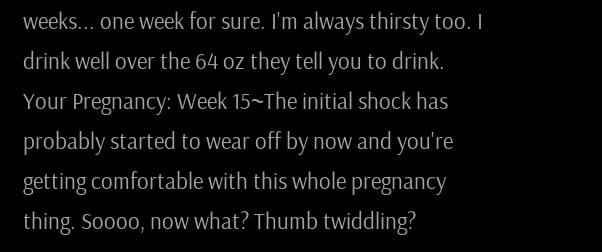weeks... one week for sure. I'm always thirsty too. I drink well over the 64 oz they tell you to drink.
Your Pregnancy: Week 15~The initial shock has probably started to wear off by now and you're getting comfortable with this whole pregnancy thing. Soooo, now what? Thumb twiddling?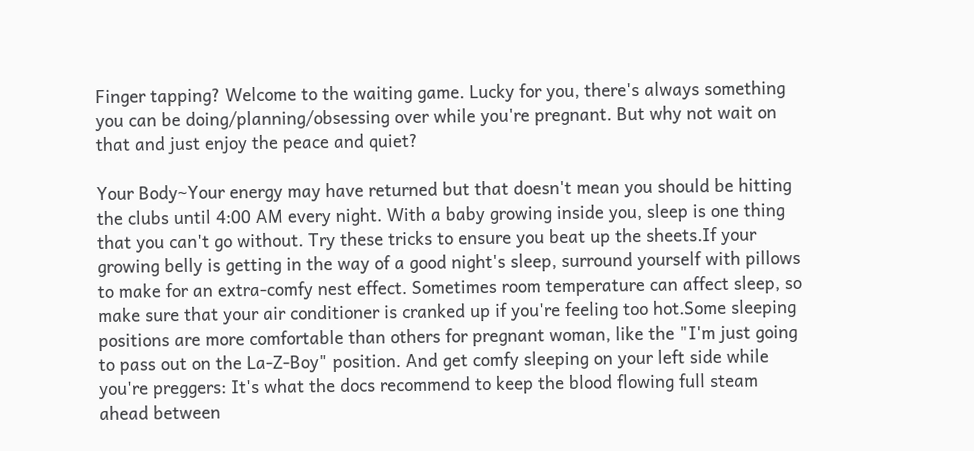Finger tapping? Welcome to the waiting game. Lucky for you, there's always something you can be doing/planning/obsessing over while you're pregnant. But why not wait on that and just enjoy the peace and quiet?

Your Body~Your energy may have returned but that doesn't mean you should be hitting the clubs until 4:00 AM every night. With a baby growing inside you, sleep is one thing that you can't go without. Try these tricks to ensure you beat up the sheets.If your growing belly is getting in the way of a good night's sleep, surround yourself with pillows to make for an extra-comfy nest effect. Sometimes room temperature can affect sleep, so make sure that your air conditioner is cranked up if you're feeling too hot.Some sleeping positions are more comfortable than others for pregnant woman, like the "I'm just going to pass out on the La-Z-Boy" position. And get comfy sleeping on your left side while you're preggers: It's what the docs recommend to keep the blood flowing full steam ahead between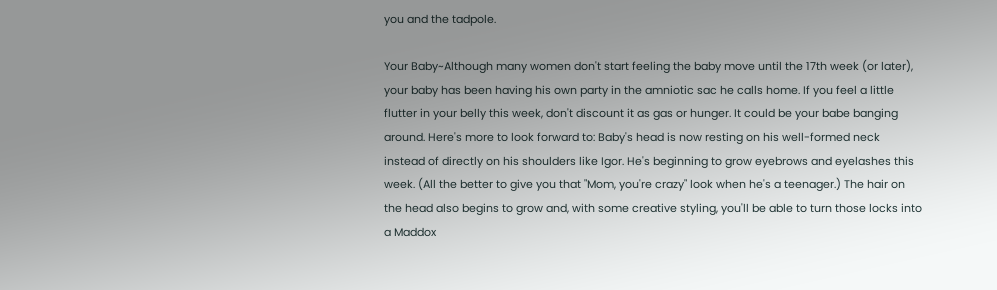you and the tadpole.

Your Baby~Although many women don't start feeling the baby move until the 17th week (or later), your baby has been having his own party in the amniotic sac he calls home. If you feel a little flutter in your belly this week, don't discount it as gas or hunger. It could be your babe banging around. Here's more to look forward to: Baby's head is now resting on his well-formed neck instead of directly on his shoulders like Igor. He's beginning to grow eyebrows and eyelashes this week. (All the better to give you that "Mom, you're crazy" look when he's a teenager.) The hair on the head also begins to grow and, with some creative styling, you'll be able to turn those locks into a Maddox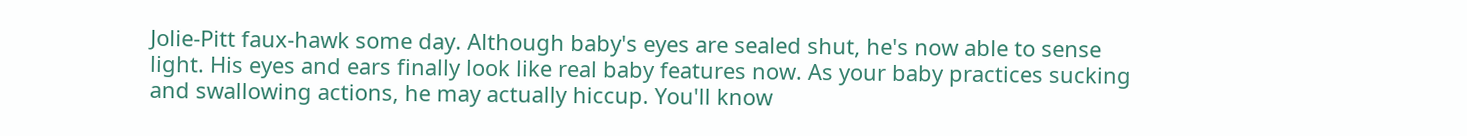Jolie-Pitt faux-hawk some day. Although baby's eyes are sealed shut, he's now able to sense light. His eyes and ears finally look like real baby features now. As your baby practices sucking and swallowing actions, he may actually hiccup. You'll know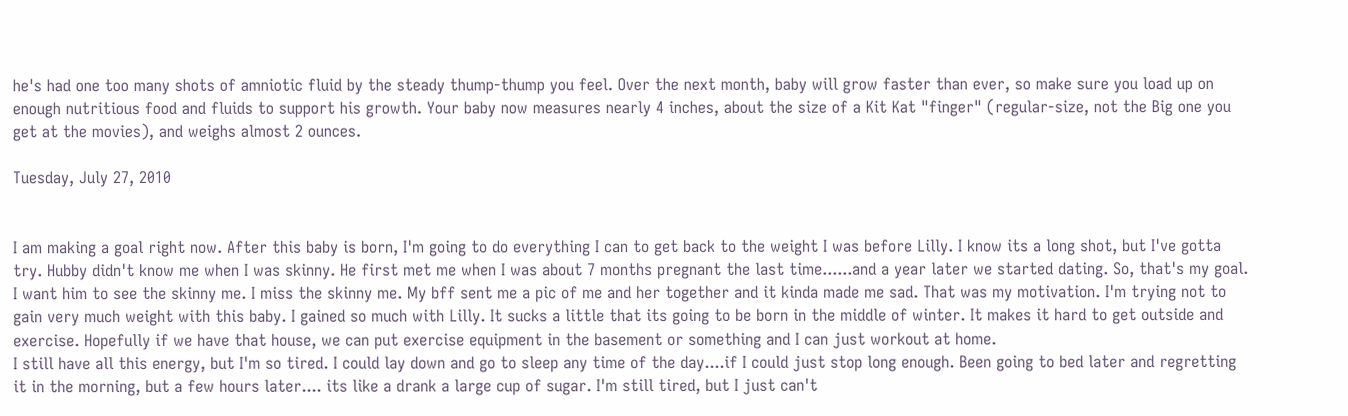he's had one too many shots of amniotic fluid by the steady thump-thump you feel. Over the next month, baby will grow faster than ever, so make sure you load up on enough nutritious food and fluids to support his growth. Your baby now measures nearly 4 inches, about the size of a Kit Kat "finger" (regular-size, not the Big one you get at the movies), and weighs almost 2 ounces.

Tuesday, July 27, 2010


I am making a goal right now. After this baby is born, I'm going to do everything I can to get back to the weight I was before Lilly. I know its a long shot, but I've gotta try. Hubby didn't know me when I was skinny. He first met me when I was about 7 months pregnant the last time......and a year later we started dating. So, that's my goal. I want him to see the skinny me. I miss the skinny me. My bff sent me a pic of me and her together and it kinda made me sad. That was my motivation. I'm trying not to gain very much weight with this baby. I gained so much with Lilly. It sucks a little that its going to be born in the middle of winter. It makes it hard to get outside and exercise. Hopefully if we have that house, we can put exercise equipment in the basement or something and I can just workout at home.
I still have all this energy, but I'm so tired. I could lay down and go to sleep any time of the day....if I could just stop long enough. Been going to bed later and regretting it in the morning, but a few hours later.... its like a drank a large cup of sugar. I'm still tired, but I just can't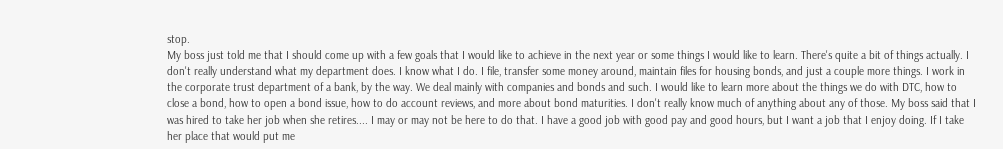stop.
My boss just told me that I should come up with a few goals that I would like to achieve in the next year or some things I would like to learn. There's quite a bit of things actually. I don't really understand what my department does. I know what I do. I file, transfer some money around, maintain files for housing bonds, and just a couple more things. I work in the corporate trust department of a bank, by the way. We deal mainly with companies and bonds and such. I would like to learn more about the things we do with DTC, how to close a bond, how to open a bond issue, how to do account reviews, and more about bond maturities. I don't really know much of anything about any of those. My boss said that I was hired to take her job when she retires.... I may or may not be here to do that. I have a good job with good pay and good hours, but I want a job that I enjoy doing. If I take her place that would put me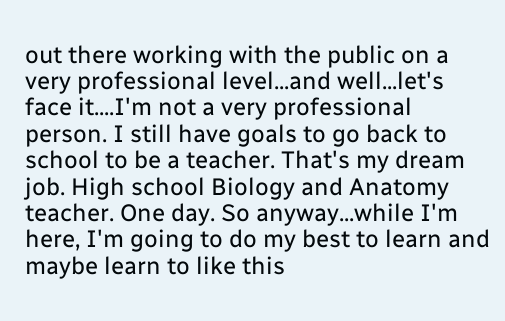out there working with the public on a very professional level...and well...let's face it....I'm not a very professional person. I still have goals to go back to school to be a teacher. That's my dream job. High school Biology and Anatomy teacher. One day. So anyway...while I'm here, I'm going to do my best to learn and maybe learn to like this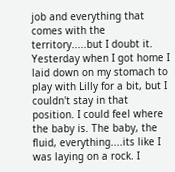job and everything that comes with the territory.....but I doubt it.
Yesterday when I got home I laid down on my stomach to play with Lilly for a bit, but I couldn't stay in that position. I could feel where the baby is. The baby, the fluid, everything....its like I was laying on a rock. I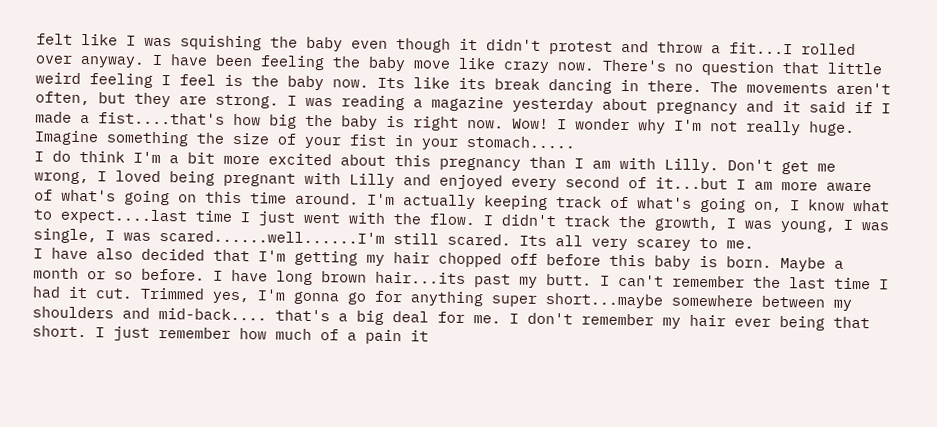felt like I was squishing the baby even though it didn't protest and throw a fit...I rolled over anyway. I have been feeling the baby move like crazy now. There's no question that little weird feeling I feel is the baby now. Its like its break dancing in there. The movements aren't often, but they are strong. I was reading a magazine yesterday about pregnancy and it said if I made a fist....that's how big the baby is right now. Wow! I wonder why I'm not really huge. Imagine something the size of your fist in your stomach.....
I do think I'm a bit more excited about this pregnancy than I am with Lilly. Don't get me wrong, I loved being pregnant with Lilly and enjoyed every second of it...but I am more aware of what's going on this time around. I'm actually keeping track of what's going on, I know what to expect....last time I just went with the flow. I didn't track the growth, I was young, I was single, I was scared......well......I'm still scared. Its all very scarey to me.
I have also decided that I'm getting my hair chopped off before this baby is born. Maybe a month or so before. I have long brown hair...its past my butt. I can't remember the last time I had it cut. Trimmed yes, I'm gonna go for anything super short...maybe somewhere between my shoulders and mid-back.... that's a big deal for me. I don't remember my hair ever being that short. I just remember how much of a pain it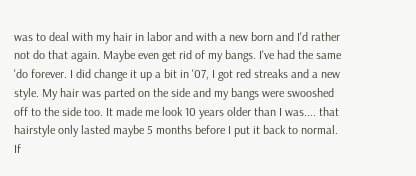was to deal with my hair in labor and with a new born and I'd rather not do that again. Maybe even get rid of my bangs. I've had the same 'do forever. I did change it up a bit in '07, I got red streaks and a new style. My hair was parted on the side and my bangs were swooshed off to the side too. It made me look 10 years older than I was.... that hairstyle only lasted maybe 5 months before I put it back to normal. If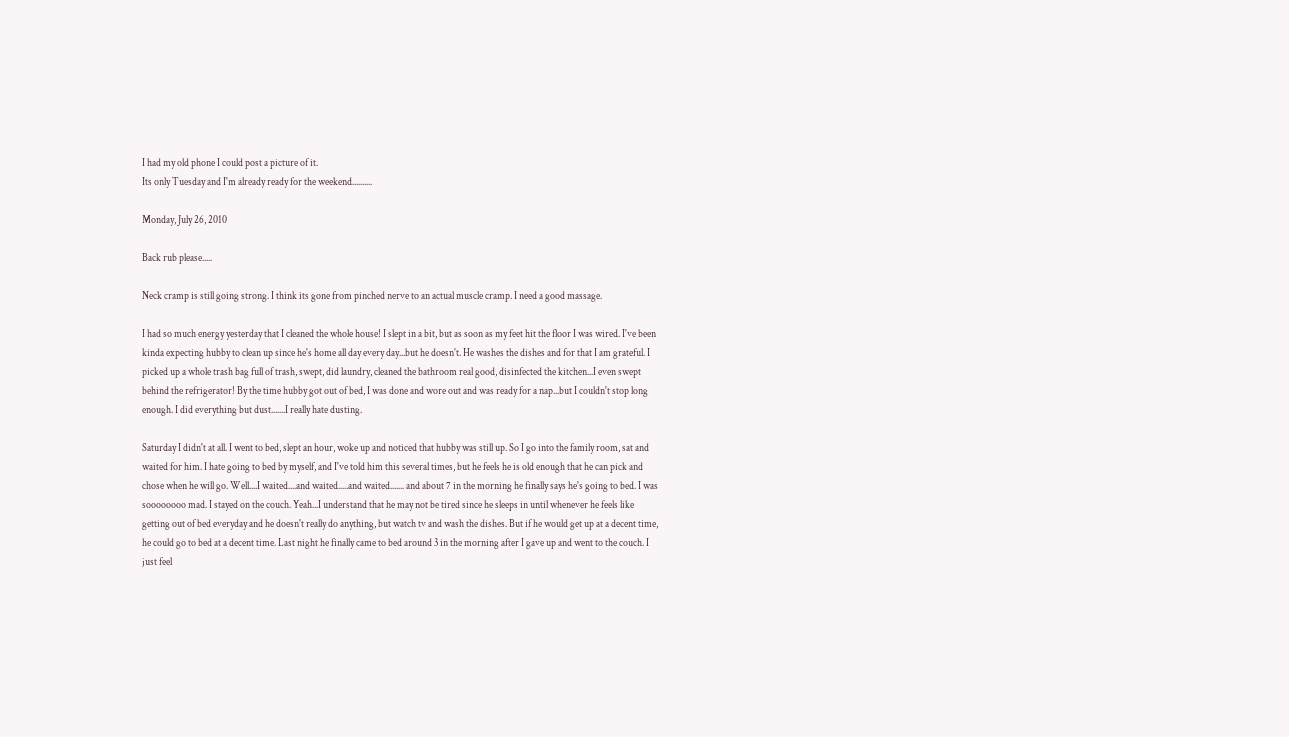I had my old phone I could post a picture of it.
Its only Tuesday and I'm already ready for the weekend..........

Monday, July 26, 2010

Back rub please.....

Neck cramp is still going strong. I think its gone from pinched nerve to an actual muscle cramp. I need a good massage.

I had so much energy yesterday that I cleaned the whole house! I slept in a bit, but as soon as my feet hit the floor I was wired. I've been kinda expecting hubby to clean up since he's home all day every day...but he doesn't. He washes the dishes and for that I am grateful. I picked up a whole trash bag full of trash, swept, did laundry, cleaned the bathroom real good, disinfected the kitchen...I even swept behind the refrigerator! By the time hubby got out of bed, I was done and wore out and was ready for a nap...but I couldn't stop long enough. I did everything but dust.......I really hate dusting.

Saturday I didn't at all. I went to bed, slept an hour, woke up and noticed that hubby was still up. So I go into the family room, sat and waited for him. I hate going to bed by myself, and I've told him this several times, but he feels he is old enough that he can pick and chose when he will go. Well....I waited....and waited.....and waited....... and about 7 in the morning he finally says he's going to bed. I was soooooooo mad. I stayed on the couch. Yeah...I understand that he may not be tired since he sleeps in until whenever he feels like getting out of bed everyday and he doesn't really do anything, but watch tv and wash the dishes. But if he would get up at a decent time, he could go to bed at a decent time. Last night he finally came to bed around 3 in the morning after I gave up and went to the couch. I just feel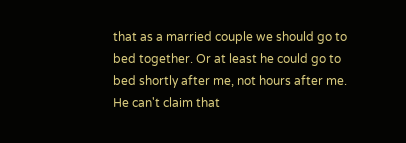that as a married couple we should go to bed together. Or at least he could go to bed shortly after me, not hours after me. He can't claim that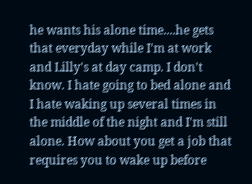he wants his alone time....he gets that everyday while I'm at work and Lilly's at day camp. I don't know. I hate going to bed alone and I hate waking up several times in the middle of the night and I'm still alone. How about you get a job that requires you to wake up before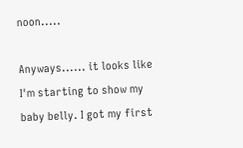noon.....

Anyways...... it looks like I'm starting to show my baby belly. I got my first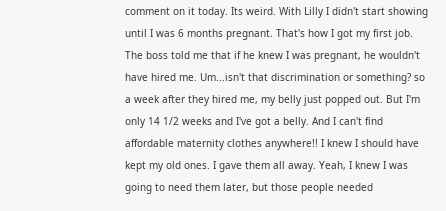comment on it today. Its weird. With Lilly I didn't start showing until I was 6 months pregnant. That's how I got my first job. The boss told me that if he knew I was pregnant, he wouldn't have hired me. Um...isn't that discrimination or something? so a week after they hired me, my belly just popped out. But I'm only 14 1/2 weeks and I've got a belly. And I can't find affordable maternity clothes anywhere!! I knew I should have kept my old ones. I gave them all away. Yeah, I knew I was going to need them later, but those people needed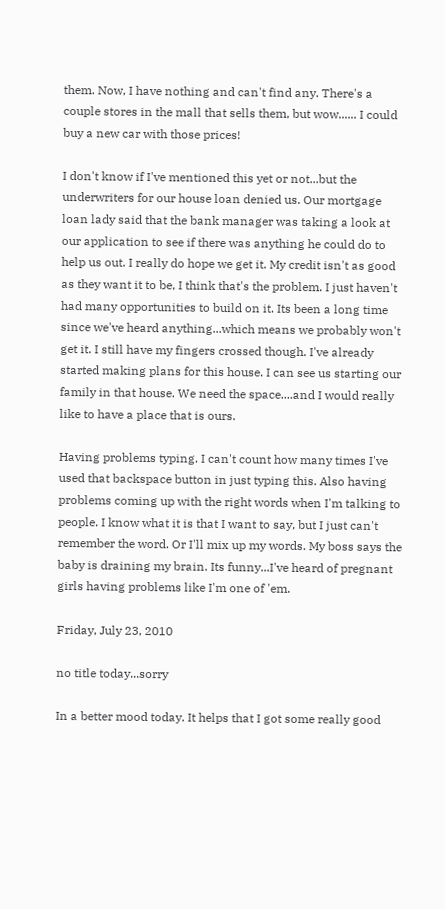them. Now, I have nothing and can't find any. There's a couple stores in the mall that sells them, but wow...... I could buy a new car with those prices!

I don't know if I've mentioned this yet or not...but the underwriters for our house loan denied us. Our mortgage loan lady said that the bank manager was taking a look at our application to see if there was anything he could do to help us out. I really do hope we get it. My credit isn't as good as they want it to be, I think that's the problem. I just haven't had many opportunities to build on it. Its been a long time since we've heard anything...which means we probably won't get it. I still have my fingers crossed though. I've already started making plans for this house. I can see us starting our family in that house. We need the space....and I would really like to have a place that is ours.

Having problems typing. I can't count how many times I've used that backspace button in just typing this. Also having problems coming up with the right words when I'm talking to people. I know what it is that I want to say, but I just can't remember the word. Or I'll mix up my words. My boss says the baby is draining my brain. Its funny...I've heard of pregnant girls having problems like I'm one of 'em.

Friday, July 23, 2010

no title today...sorry

In a better mood today. It helps that I got some really good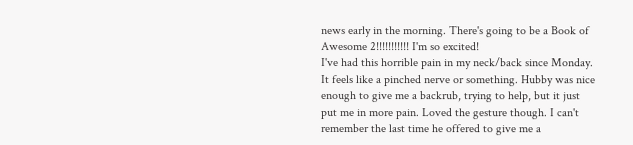news early in the morning. There's going to be a Book of Awesome 2!!!!!!!!!!! I'm so excited!
I've had this horrible pain in my neck/back since Monday. It feels like a pinched nerve or something. Hubby was nice enough to give me a backrub, trying to help, but it just put me in more pain. Loved the gesture though. I can't remember the last time he offered to give me a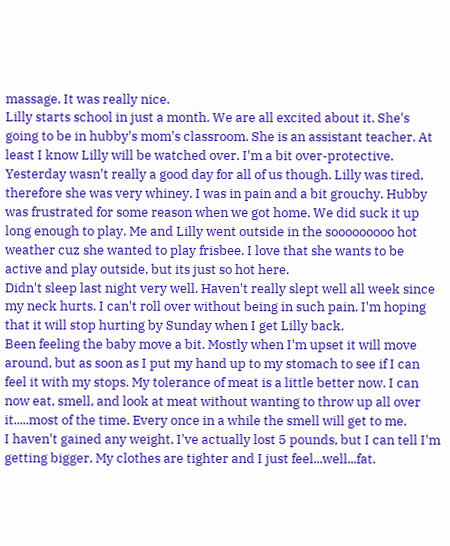massage. It was really nice.
Lilly starts school in just a month. We are all excited about it. She's going to be in hubby's mom's classroom. She is an assistant teacher. At least I know Lilly will be watched over. I'm a bit over-protective.
Yesterday wasn't really a good day for all of us though. Lilly was tired, therefore she was very whiney. I was in pain and a bit grouchy. Hubby was frustrated for some reason when we got home. We did suck it up long enough to play. Me and Lilly went outside in the sooooooooo hot weather cuz she wanted to play frisbee. I love that she wants to be active and play outside, but its just so hot here.
Didn't sleep last night very well. Haven't really slept well all week since my neck hurts. I can't roll over without being in such pain. I'm hoping that it will stop hurting by Sunday when I get Lilly back.
Been feeling the baby move a bit. Mostly when I'm upset it will move around, but as soon as I put my hand up to my stomach to see if I can feel it with my stops. My tolerance of meat is a little better now. I can now eat, smell, and look at meat without wanting to throw up all over it.....most of the time. Every once in a while the smell will get to me.
I haven't gained any weight, I've actually lost 5 pounds, but I can tell I'm getting bigger. My clothes are tighter and I just feel...well...fat.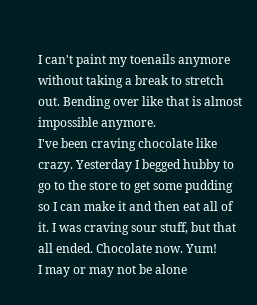I can't paint my toenails anymore without taking a break to stretch out. Bending over like that is almost impossible anymore.
I've been craving chocolate like crazy. Yesterday I begged hubby to go to the store to get some pudding so I can make it and then eat all of it. I was craving sour stuff, but that all ended. Chocolate now. Yum!
I may or may not be alone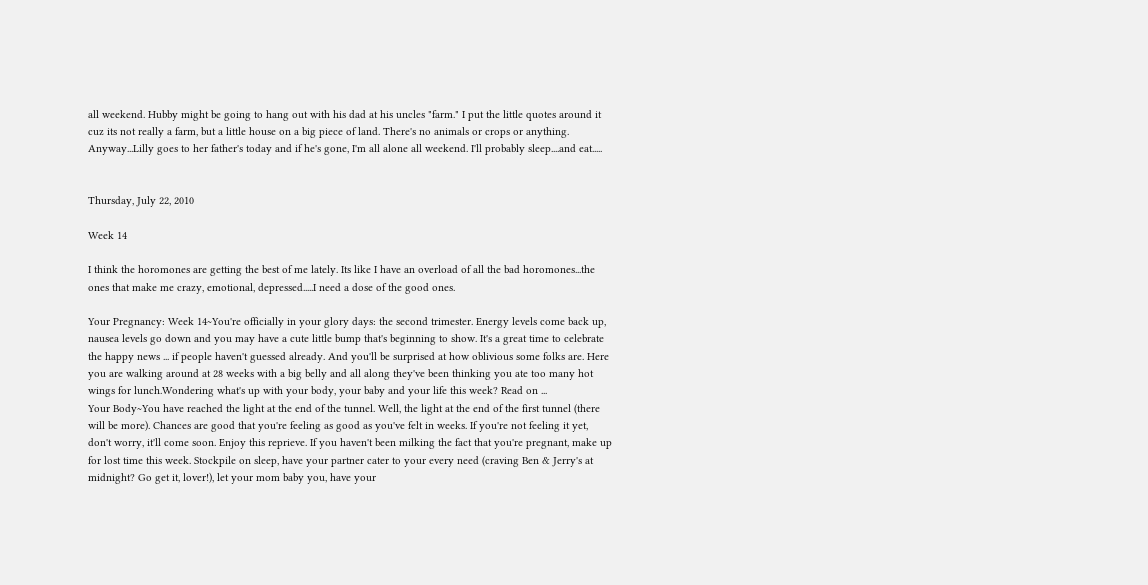all weekend. Hubby might be going to hang out with his dad at his uncles "farm." I put the little quotes around it cuz its not really a farm, but a little house on a big piece of land. There's no animals or crops or anything. Anyway...Lilly goes to her father's today and if he's gone, I'm all alone all weekend. I'll probably sleep....and eat.....


Thursday, July 22, 2010

Week 14

I think the horomones are getting the best of me lately. Its like I have an overload of all the bad horomones...the ones that make me crazy, emotional, depressed.....I need a dose of the good ones.

Your Pregnancy: Week 14~You're officially in your glory days: the second trimester. Energy levels come back up, nausea levels go down and you may have a cute little bump that's beginning to show. It's a great time to celebrate the happy news ... if people haven't guessed already. And you'll be surprised at how oblivious some folks are. Here you are walking around at 28 weeks with a big belly and all along they've been thinking you ate too many hot wings for lunch.Wondering what's up with your body, your baby and your life this week? Read on ...
Your Body~You have reached the light at the end of the tunnel. Well, the light at the end of the first tunnel (there will be more). Chances are good that you're feeling as good as you've felt in weeks. If you're not feeling it yet, don't worry, it'll come soon. Enjoy this reprieve. If you haven't been milking the fact that you're pregnant, make up for lost time this week. Stockpile on sleep, have your partner cater to your every need (craving Ben & Jerry's at midnight? Go get it, lover!), let your mom baby you, have your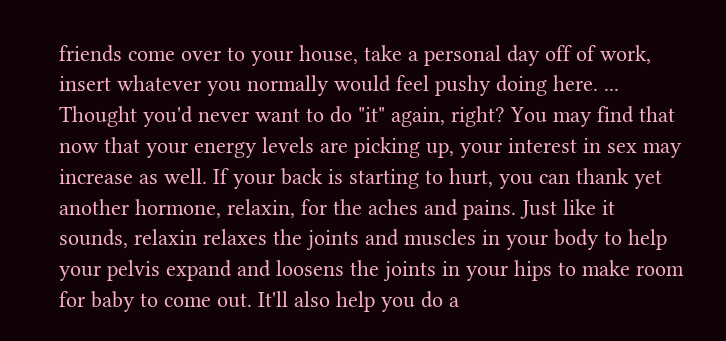friends come over to your house, take a personal day off of work, insert whatever you normally would feel pushy doing here. ... Thought you'd never want to do "it" again, right? You may find that now that your energy levels are picking up, your interest in sex may increase as well. If your back is starting to hurt, you can thank yet another hormone, relaxin, for the aches and pains. Just like it sounds, relaxin relaxes the joints and muscles in your body to help your pelvis expand and loosens the joints in your hips to make room for baby to come out. It'll also help you do a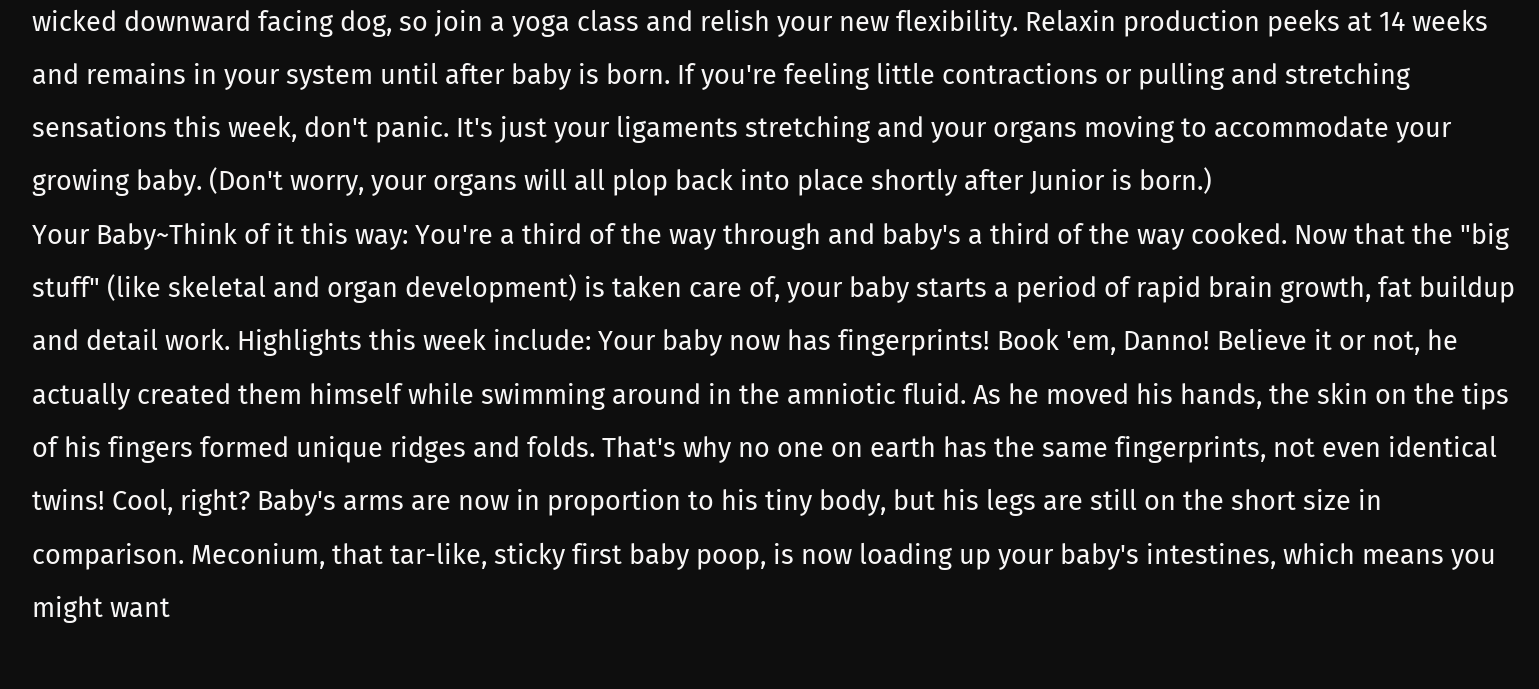wicked downward facing dog, so join a yoga class and relish your new flexibility. Relaxin production peeks at 14 weeks and remains in your system until after baby is born. If you're feeling little contractions or pulling and stretching sensations this week, don't panic. It's just your ligaments stretching and your organs moving to accommodate your growing baby. (Don't worry, your organs will all plop back into place shortly after Junior is born.)
Your Baby~Think of it this way: You're a third of the way through and baby's a third of the way cooked. Now that the "big stuff" (like skeletal and organ development) is taken care of, your baby starts a period of rapid brain growth, fat buildup and detail work. Highlights this week include: Your baby now has fingerprints! Book 'em, Danno! Believe it or not, he actually created them himself while swimming around in the amniotic fluid. As he moved his hands, the skin on the tips of his fingers formed unique ridges and folds. That's why no one on earth has the same fingerprints, not even identical twins! Cool, right? Baby's arms are now in proportion to his tiny body, but his legs are still on the short size in comparison. Meconium, that tar-like, sticky first baby poop, is now loading up your baby's intestines, which means you might want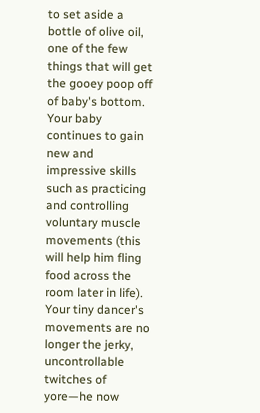to set aside a bottle of olive oil, one of the few things that will get the gooey poop off of baby's bottom. Your baby continues to gain new and impressive skills such as practicing and controlling voluntary muscle movements (this will help him fling food across the room later in life). Your tiny dancer's movements are no longer the jerky, uncontrollable twitches of yore—he now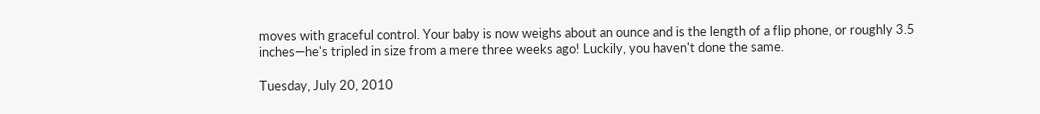moves with graceful control. Your baby is now weighs about an ounce and is the length of a flip phone, or roughly 3.5 inches—he's tripled in size from a mere three weeks ago! Luckily, you haven't done the same.

Tuesday, July 20, 2010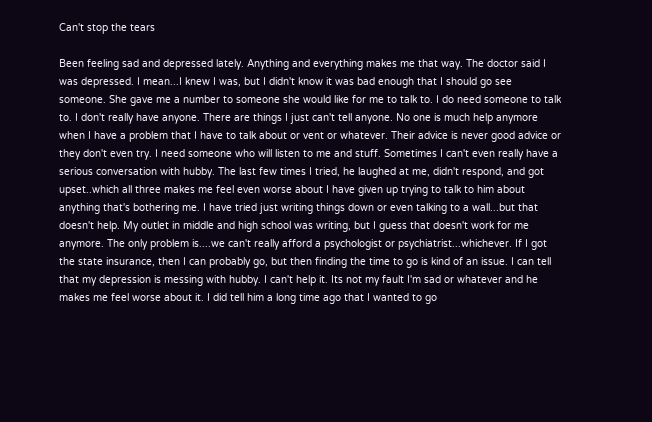Can't stop the tears

Been feeling sad and depressed lately. Anything and everything makes me that way. The doctor said I was depressed. I mean...I knew I was, but I didn't know it was bad enough that I should go see someone. She gave me a number to someone she would like for me to talk to. I do need someone to talk to. I don't really have anyone. There are things I just can't tell anyone. No one is much help anymore when I have a problem that I have to talk about or vent or whatever. Their advice is never good advice or they don't even try. I need someone who will listen to me and stuff. Sometimes I can't even really have a serious conversation with hubby. The last few times I tried, he laughed at me, didn't respond, and got upset..which all three makes me feel even worse about I have given up trying to talk to him about anything that's bothering me. I have tried just writing things down or even talking to a wall...but that doesn't help. My outlet in middle and high school was writing, but I guess that doesn't work for me anymore. The only problem is....we can't really afford a psychologist or psychiatrist...whichever. If I got the state insurance, then I can probably go, but then finding the time to go is kind of an issue. I can tell that my depression is messing with hubby. I can't help it. Its not my fault I'm sad or whatever and he makes me feel worse about it. I did tell him a long time ago that I wanted to go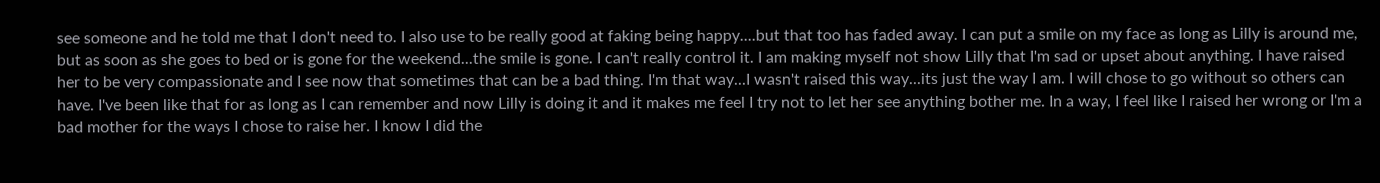see someone and he told me that I don't need to. I also use to be really good at faking being happy....but that too has faded away. I can put a smile on my face as long as Lilly is around me, but as soon as she goes to bed or is gone for the weekend...the smile is gone. I can't really control it. I am making myself not show Lilly that I'm sad or upset about anything. I have raised her to be very compassionate and I see now that sometimes that can be a bad thing. I'm that way...I wasn't raised this way...its just the way I am. I will chose to go without so others can have. I've been like that for as long as I can remember and now Lilly is doing it and it makes me feel I try not to let her see anything bother me. In a way, I feel like I raised her wrong or I'm a bad mother for the ways I chose to raise her. I know I did the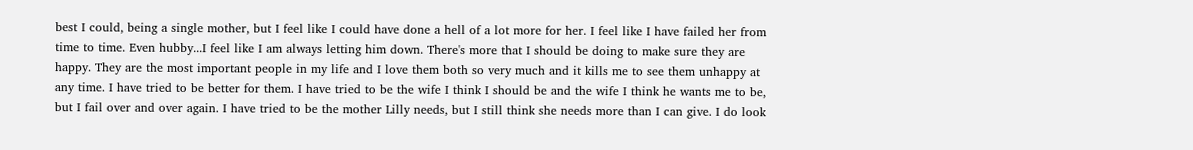best I could, being a single mother, but I feel like I could have done a hell of a lot more for her. I feel like I have failed her from time to time. Even hubby...I feel like I am always letting him down. There's more that I should be doing to make sure they are happy. They are the most important people in my life and I love them both so very much and it kills me to see them unhappy at any time. I have tried to be better for them. I have tried to be the wife I think I should be and the wife I think he wants me to be, but I fail over and over again. I have tried to be the mother Lilly needs, but I still think she needs more than I can give. I do look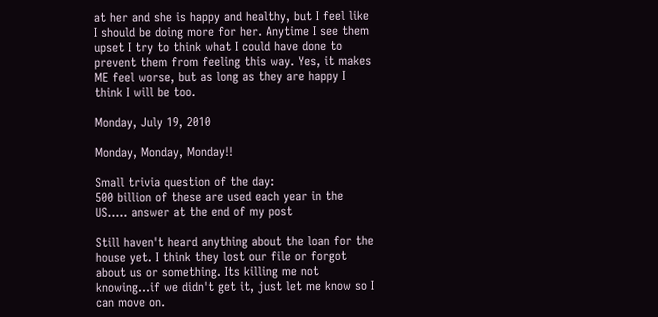at her and she is happy and healthy, but I feel like I should be doing more for her. Anytime I see them upset I try to think what I could have done to prevent them from feeling this way. Yes, it makes ME feel worse, but as long as they are happy I think I will be too.

Monday, July 19, 2010

Monday, Monday, Monday!!

Small trivia question of the day:
500 billion of these are used each year in the US..... answer at the end of my post

Still haven't heard anything about the loan for the house yet. I think they lost our file or forgot about us or something. Its killing me not knowing...if we didn't get it, just let me know so I can move on.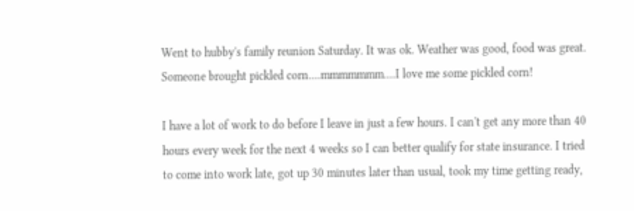Went to hubby's family reunion Saturday. It was ok. Weather was good, food was great. Someone brought pickled corn....mmmmmmm....I love me some pickled corn!

I have a lot of work to do before I leave in just a few hours. I can't get any more than 40 hours every week for the next 4 weeks so I can better qualify for state insurance. I tried to come into work late, got up 30 minutes later than usual, took my time getting ready,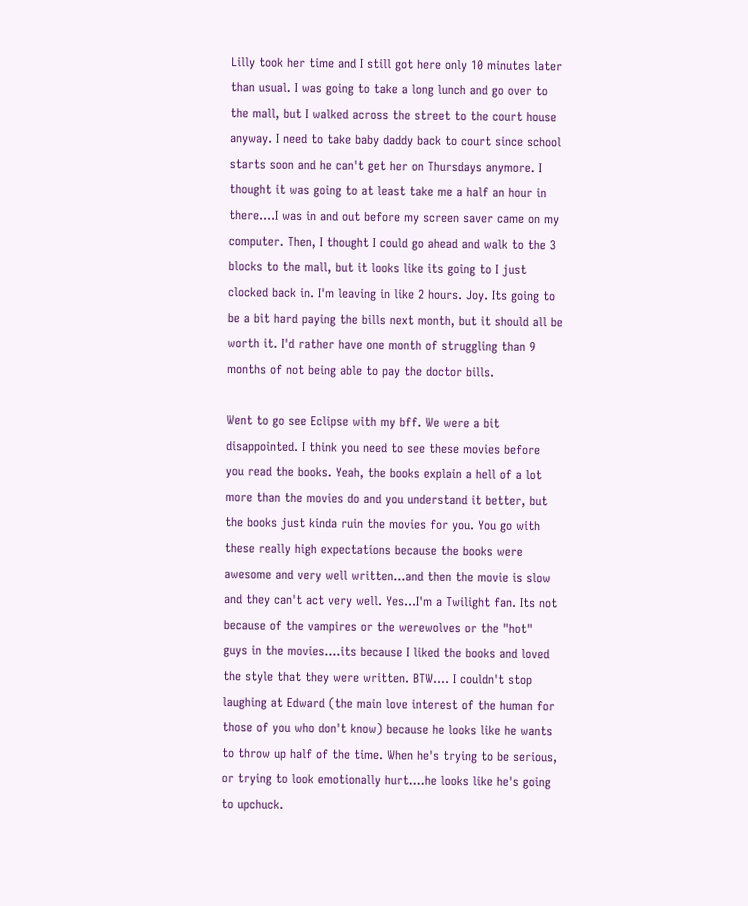Lilly took her time and I still got here only 10 minutes later than usual. I was going to take a long lunch and go over to the mall, but I walked across the street to the court house anyway. I need to take baby daddy back to court since school starts soon and he can't get her on Thursdays anymore. I thought it was going to at least take me a half an hour in there....I was in and out before my screen saver came on my computer. Then, I thought I could go ahead and walk to the 3 blocks to the mall, but it looks like its going to I just clocked back in. I'm leaving in like 2 hours. Joy. Its going to be a bit hard paying the bills next month, but it should all be worth it. I'd rather have one month of struggling than 9 months of not being able to pay the doctor bills.

Went to go see Eclipse with my bff. We were a bit disappointed. I think you need to see these movies before you read the books. Yeah, the books explain a hell of a lot more than the movies do and you understand it better, but the books just kinda ruin the movies for you. You go with these really high expectations because the books were awesome and very well written...and then the movie is slow and they can't act very well. Yes...I'm a Twilight fan. Its not because of the vampires or the werewolves or the "hot" guys in the movies....its because I liked the books and loved the style that they were written. BTW.... I couldn't stop laughing at Edward (the main love interest of the human for those of you who don't know) because he looks like he wants to throw up half of the time. When he's trying to be serious, or trying to look emotionally hurt....he looks like he's going to upchuck.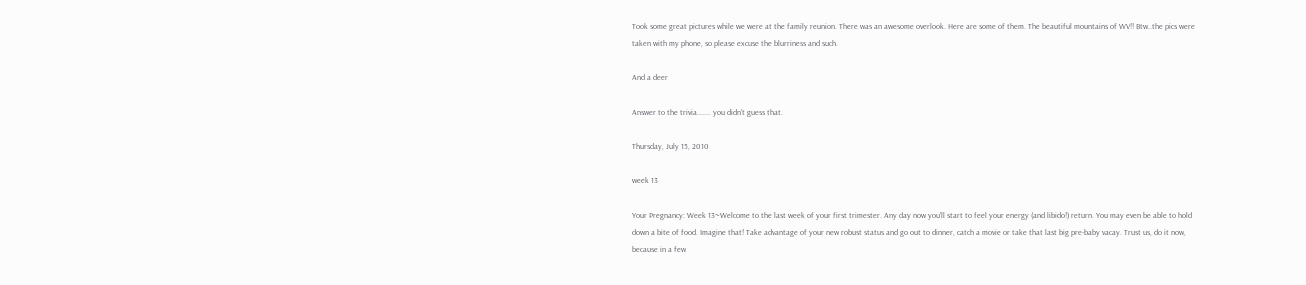Took some great pictures while we were at the family reunion. There was an awesome overlook. Here are some of them. The beautiful mountains of WV!! Btw..the pics were taken with my phone, so please excuse the blurriness and such.

And a deer

Answer to the trivia....... you didn't guess that.

Thursday, July 15, 2010

week 13

Your Pregnancy: Week 13~Welcome to the last week of your first trimester. Any day now you'll start to feel your energy (and libido!) return. You may even be able to hold down a bite of food. Imagine that! Take advantage of your new robust status and go out to dinner, catch a movie or take that last big pre-baby vacay. Trust us, do it now, because in a few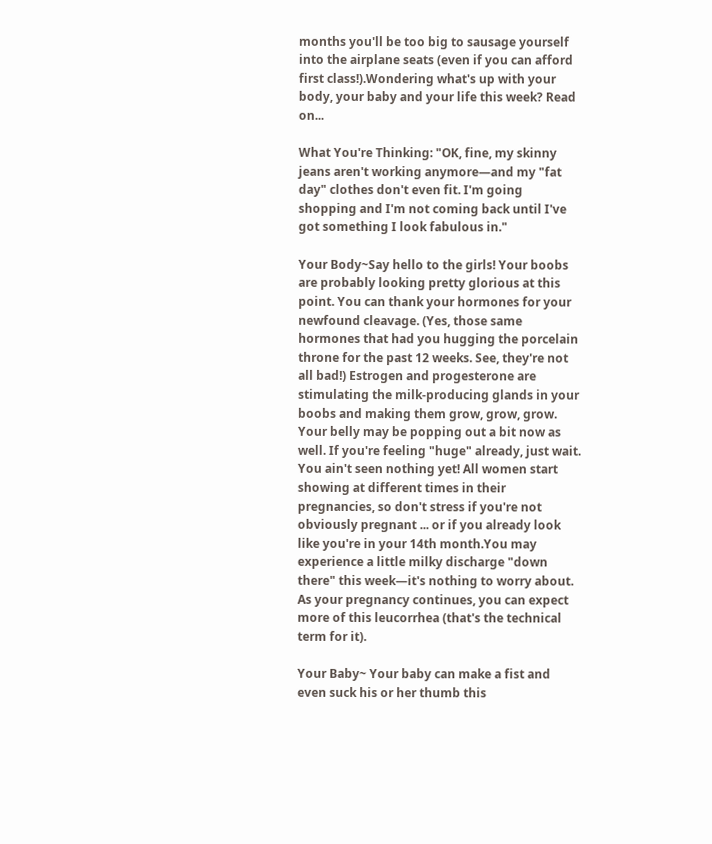months you'll be too big to sausage yourself into the airplane seats (even if you can afford first class!).Wondering what's up with your body, your baby and your life this week? Read on...

What You're Thinking: "OK, fine, my skinny jeans aren't working anymore—and my "fat day" clothes don't even fit. I'm going shopping and I'm not coming back until I've got something I look fabulous in."

Your Body~Say hello to the girls! Your boobs are probably looking pretty glorious at this point. You can thank your hormones for your newfound cleavage. (Yes, those same hormones that had you hugging the porcelain throne for the past 12 weeks. See, they're not all bad!) Estrogen and progesterone are stimulating the milk-producing glands in your boobs and making them grow, grow, grow. Your belly may be popping out a bit now as well. If you're feeling "huge" already, just wait. You ain't seen nothing yet! All women start showing at different times in their pregnancies, so don't stress if you're not obviously pregnant ... or if you already look like you're in your 14th month.You may experience a little milky discharge "down there" this week—it's nothing to worry about. As your pregnancy continues, you can expect more of this leucorrhea (that's the technical term for it).

Your Baby~ Your baby can make a fist and even suck his or her thumb this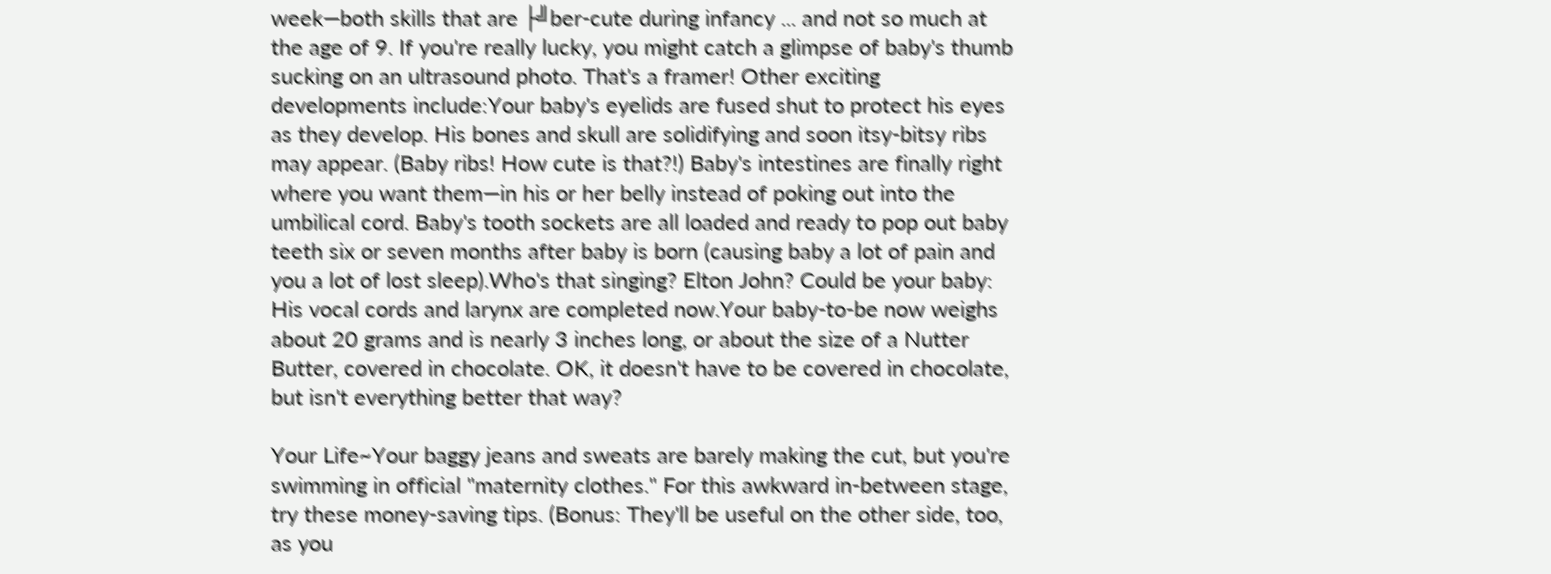week—both skills that are ├╝ber-cute during infancy ... and not so much at the age of 9. If you're really lucky, you might catch a glimpse of baby's thumb sucking on an ultrasound photo. That's a framer! Other exciting developments include:Your baby's eyelids are fused shut to protect his eyes as they develop. His bones and skull are solidifying and soon itsy-bitsy ribs may appear. (Baby ribs! How cute is that?!) Baby's intestines are finally right where you want them—in his or her belly instead of poking out into the umbilical cord. Baby's tooth sockets are all loaded and ready to pop out baby teeth six or seven months after baby is born (causing baby a lot of pain and you a lot of lost sleep).Who's that singing? Elton John? Could be your baby: His vocal cords and larynx are completed now.Your baby-to-be now weighs about 20 grams and is nearly 3 inches long, or about the size of a Nutter Butter, covered in chocolate. OK, it doesn't have to be covered in chocolate, but isn't everything better that way?

Your Life~Your baggy jeans and sweats are barely making the cut, but you're swimming in official "maternity clothes." For this awkward in-between stage, try these money-saving tips. (Bonus: They'll be useful on the other side, too, as you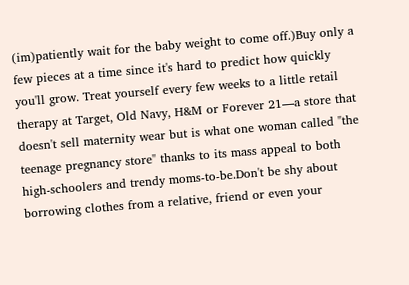(im)patiently wait for the baby weight to come off.)Buy only a few pieces at a time since it's hard to predict how quickly you'll grow. Treat yourself every few weeks to a little retail therapy at Target, Old Navy, H&M or Forever 21—a store that doesn't sell maternity wear but is what one woman called "the teenage pregnancy store" thanks to its mass appeal to both high-schoolers and trendy moms-to-be.Don't be shy about borrowing clothes from a relative, friend or even your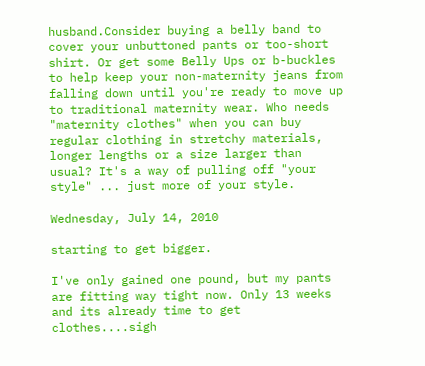husband.Consider buying a belly band to cover your unbuttoned pants or too-short shirt. Or get some Belly Ups or b-buckles to help keep your non-maternity jeans from falling down until you're ready to move up to traditional maternity wear. Who needs "maternity clothes" when you can buy regular clothing in stretchy materials, longer lengths or a size larger than usual? It's a way of pulling off "your style" ... just more of your style.

Wednesday, July 14, 2010

starting to get bigger.

I've only gained one pound, but my pants are fitting way tight now. Only 13 weeks and its already time to get clothes....sigh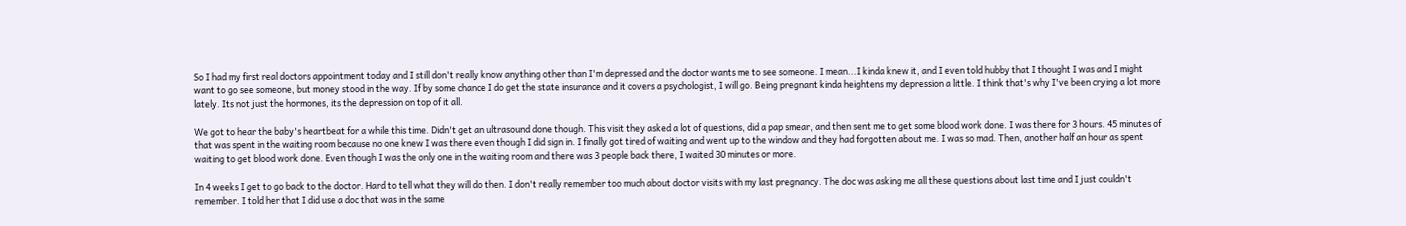So I had my first real doctors appointment today and I still don't really know anything other than I'm depressed and the doctor wants me to see someone. I mean...I kinda knew it, and I even told hubby that I thought I was and I might want to go see someone, but money stood in the way. If by some chance I do get the state insurance and it covers a psychologist, I will go. Being pregnant kinda heightens my depression a little. I think that's why I've been crying a lot more lately. Its not just the hormones, its the depression on top of it all.

We got to hear the baby's heartbeat for a while this time. Didn't get an ultrasound done though. This visit they asked a lot of questions, did a pap smear, and then sent me to get some blood work done. I was there for 3 hours. 45 minutes of that was spent in the waiting room because no one knew I was there even though I did sign in. I finally got tired of waiting and went up to the window and they had forgotten about me. I was so mad. Then, another half an hour as spent waiting to get blood work done. Even though I was the only one in the waiting room and there was 3 people back there, I waited 30 minutes or more.

In 4 weeks I get to go back to the doctor. Hard to tell what they will do then. I don't really remember too much about doctor visits with my last pregnancy. The doc was asking me all these questions about last time and I just couldn't remember. I told her that I did use a doc that was in the same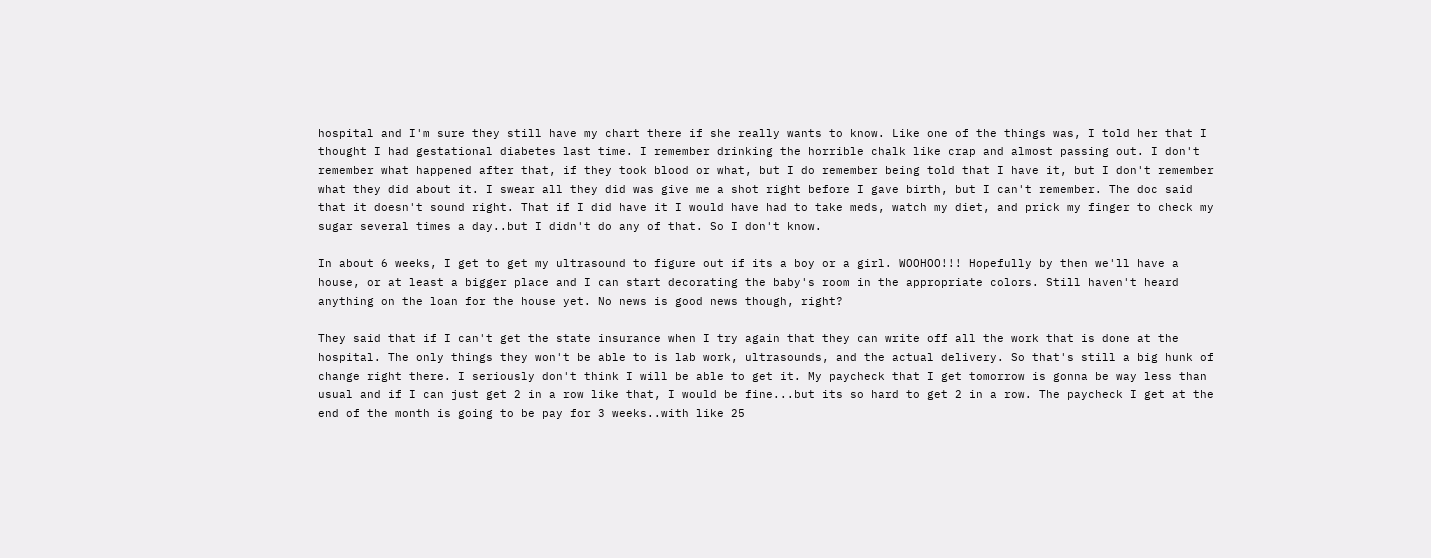hospital and I'm sure they still have my chart there if she really wants to know. Like one of the things was, I told her that I thought I had gestational diabetes last time. I remember drinking the horrible chalk like crap and almost passing out. I don't remember what happened after that, if they took blood or what, but I do remember being told that I have it, but I don't remember what they did about it. I swear all they did was give me a shot right before I gave birth, but I can't remember. The doc said that it doesn't sound right. That if I did have it I would have had to take meds, watch my diet, and prick my finger to check my sugar several times a day..but I didn't do any of that. So I don't know.

In about 6 weeks, I get to get my ultrasound to figure out if its a boy or a girl. WOOHOO!!! Hopefully by then we'll have a house, or at least a bigger place and I can start decorating the baby's room in the appropriate colors. Still haven't heard anything on the loan for the house yet. No news is good news though, right?

They said that if I can't get the state insurance when I try again that they can write off all the work that is done at the hospital. The only things they won't be able to is lab work, ultrasounds, and the actual delivery. So that's still a big hunk of change right there. I seriously don't think I will be able to get it. My paycheck that I get tomorrow is gonna be way less than usual and if I can just get 2 in a row like that, I would be fine...but its so hard to get 2 in a row. The paycheck I get at the end of the month is going to be pay for 3 weeks..with like 25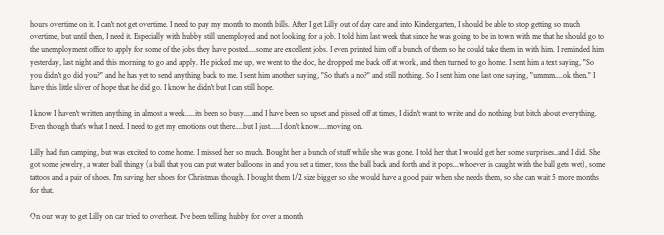hours overtime on it. I can't not get overtime. I need to pay my month to month bills. After I get Lilly out of day care and into Kindergarten, I should be able to stop getting so much overtime, but until then, I need it. Especially with hubby still unemployed and not looking for a job. I told him last week that since he was going to be in town with me that he should go to the unemployment office to apply for some of the jobs they have posted....some are excellent jobs. I even printed him off a bunch of them so he could take them in with him. I reminded him yesterday, last night and this morning to go and apply. He picked me up, we went to the doc, he dropped me back off at work, and then turned to go home. I sent him a text saying, "So you didn't go did you?" and he has yet to send anything back to me. I sent him another saying, "So that's a no?" and still nothing. So I sent him one last one saying, "ummm....ok then." I have this little sliver of hope that he did go. I know he didn't but I can still hope.

I know I haven't written anything in almost a week.....its been so busy....and I have been so upset and pissed off at times, I didn't want to write and do nothing but bitch about everything. Even though that's what I need. I need to get my emotions out there....but I just.....I don't know....moving on.

Lilly had fun camping, but was excited to come home. I missed her so much. Bought her a bunch of stuff while she was gone. I told her that I would get her some surprises..and I did. She got some jewelry, a water ball thingy (a ball that you can put water balloons in and you set a timer, toss the ball back and forth and it pops...whoever is caught with the ball gets wet), some tattoos and a pair of shoes. I'm saving her shoes for Christmas though. I bought them 1/2 size bigger so she would have a good pair when she needs them, so she can wait 5 more months for that.

On our way to get Lilly on car tried to overheat. I've been telling hubby for over a month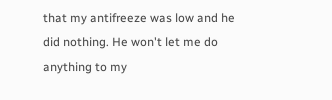that my antifreeze was low and he did nothing. He won't let me do anything to my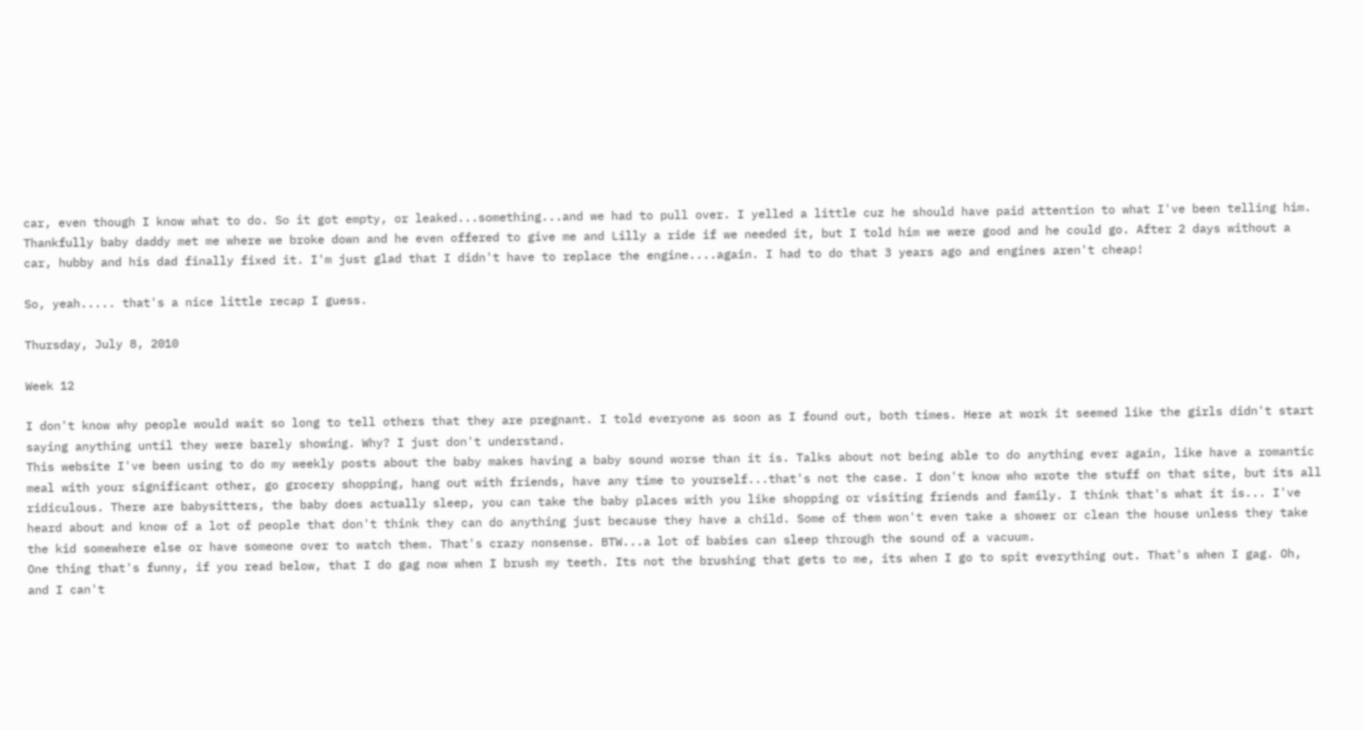car, even though I know what to do. So it got empty, or leaked...something...and we had to pull over. I yelled a little cuz he should have paid attention to what I've been telling him. Thankfully baby daddy met me where we broke down and he even offered to give me and Lilly a ride if we needed it, but I told him we were good and he could go. After 2 days without a car, hubby and his dad finally fixed it. I'm just glad that I didn't have to replace the engine....again. I had to do that 3 years ago and engines aren't cheap!

So, yeah..... that's a nice little recap I guess.

Thursday, July 8, 2010

Week 12

I don't know why people would wait so long to tell others that they are pregnant. I told everyone as soon as I found out, both times. Here at work it seemed like the girls didn't start saying anything until they were barely showing. Why? I just don't understand.
This website I've been using to do my weekly posts about the baby makes having a baby sound worse than it is. Talks about not being able to do anything ever again, like have a romantic meal with your significant other, go grocery shopping, hang out with friends, have any time to yourself...that's not the case. I don't know who wrote the stuff on that site, but its all ridiculous. There are babysitters, the baby does actually sleep, you can take the baby places with you like shopping or visiting friends and family. I think that's what it is... I've heard about and know of a lot of people that don't think they can do anything just because they have a child. Some of them won't even take a shower or clean the house unless they take the kid somewhere else or have someone over to watch them. That's crazy nonsense. BTW...a lot of babies can sleep through the sound of a vacuum.
One thing that's funny, if you read below, that I do gag now when I brush my teeth. Its not the brushing that gets to me, its when I go to spit everything out. That's when I gag. Oh, and I can't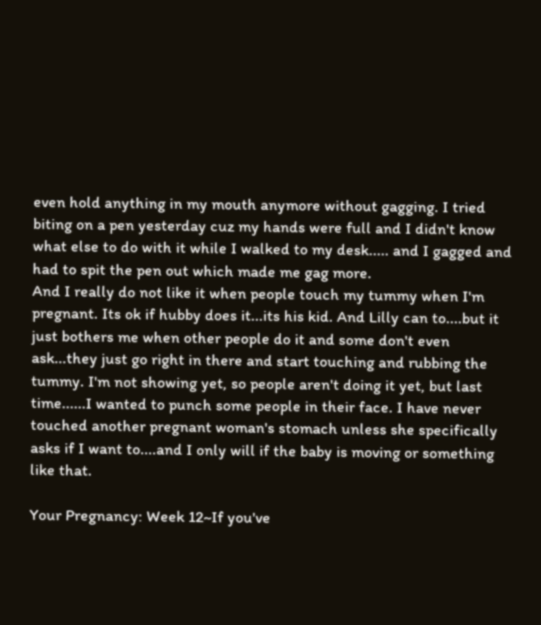even hold anything in my mouth anymore without gagging. I tried biting on a pen yesterday cuz my hands were full and I didn't know what else to do with it while I walked to my desk..... and I gagged and had to spit the pen out which made me gag more.
And I really do not like it when people touch my tummy when I'm pregnant. Its ok if hubby does it...its his kid. And Lilly can to....but it just bothers me when other people do it and some don't even ask...they just go right in there and start touching and rubbing the tummy. I'm not showing yet, so people aren't doing it yet, but last time......I wanted to punch some people in their face. I have never touched another pregnant woman's stomach unless she specifically asks if I want to....and I only will if the baby is moving or something like that.

Your Pregnancy: Week 12~If you've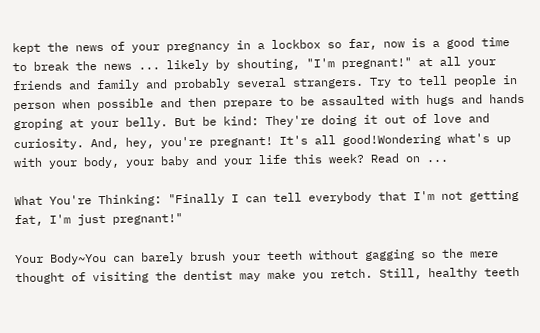kept the news of your pregnancy in a lockbox so far, now is a good time to break the news ... likely by shouting, "I'm pregnant!" at all your friends and family and probably several strangers. Try to tell people in person when possible and then prepare to be assaulted with hugs and hands groping at your belly. But be kind: They're doing it out of love and curiosity. And, hey, you're pregnant! It's all good!Wondering what's up with your body, your baby and your life this week? Read on ...

What You're Thinking: "Finally I can tell everybody that I'm not getting fat, I'm just pregnant!"

Your Body~You can barely brush your teeth without gagging so the mere thought of visiting the dentist may make you retch. Still, healthy teeth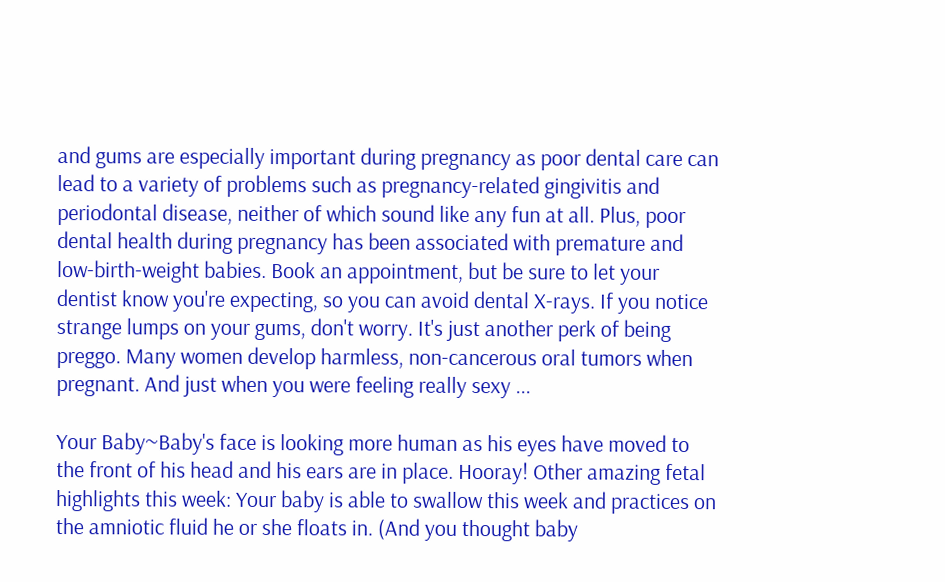and gums are especially important during pregnancy as poor dental care can lead to a variety of problems such as pregnancy-related gingivitis and periodontal disease, neither of which sound like any fun at all. Plus, poor dental health during pregnancy has been associated with premature and low-birth-weight babies. Book an appointment, but be sure to let your dentist know you're expecting, so you can avoid dental X-rays. If you notice strange lumps on your gums, don't worry. It's just another perk of being preggo. Many women develop harmless, non-cancerous oral tumors when pregnant. And just when you were feeling really sexy ...

Your Baby~Baby's face is looking more human as his eyes have moved to the front of his head and his ears are in place. Hooray! Other amazing fetal highlights this week: Your baby is able to swallow this week and practices on the amniotic fluid he or she floats in. (And you thought baby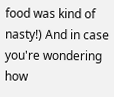food was kind of nasty!) And in case you're wondering how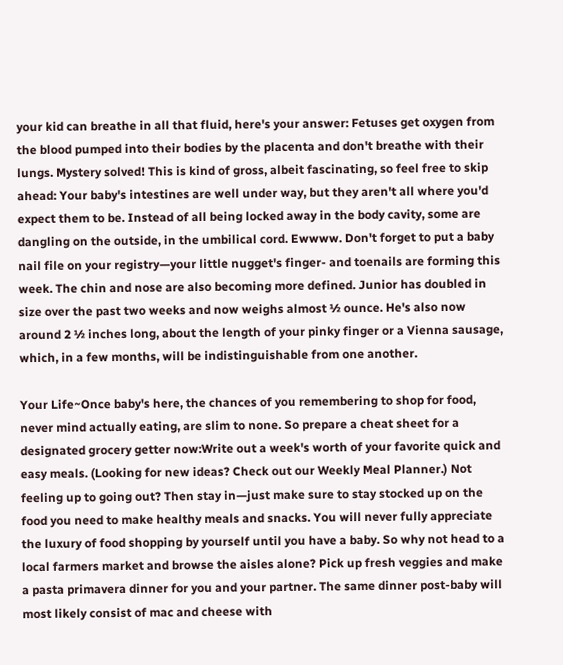your kid can breathe in all that fluid, here's your answer: Fetuses get oxygen from the blood pumped into their bodies by the placenta and don't breathe with their lungs. Mystery solved! This is kind of gross, albeit fascinating, so feel free to skip ahead: Your baby's intestines are well under way, but they aren't all where you'd expect them to be. Instead of all being locked away in the body cavity, some are dangling on the outside, in the umbilical cord. Ewwww. Don't forget to put a baby nail file on your registry—your little nugget's finger- and toenails are forming this week. The chin and nose are also becoming more defined. Junior has doubled in size over the past two weeks and now weighs almost ½ ounce. He's also now around 2 ½ inches long, about the length of your pinky finger or a Vienna sausage, which, in a few months, will be indistinguishable from one another.

Your Life~Once baby's here, the chances of you remembering to shop for food, never mind actually eating, are slim to none. So prepare a cheat sheet for a designated grocery getter now:Write out a week's worth of your favorite quick and easy meals. (Looking for new ideas? Check out our Weekly Meal Planner.) Not feeling up to going out? Then stay in—just make sure to stay stocked up on the food you need to make healthy meals and snacks. You will never fully appreciate the luxury of food shopping by yourself until you have a baby. So why not head to a local farmers market and browse the aisles alone? Pick up fresh veggies and make a pasta primavera dinner for you and your partner. The same dinner post-baby will most likely consist of mac and cheese with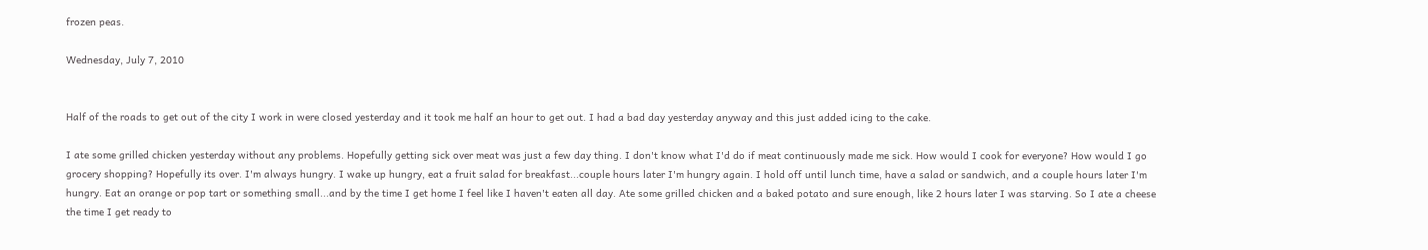frozen peas.

Wednesday, July 7, 2010


Half of the roads to get out of the city I work in were closed yesterday and it took me half an hour to get out. I had a bad day yesterday anyway and this just added icing to the cake.

I ate some grilled chicken yesterday without any problems. Hopefully getting sick over meat was just a few day thing. I don't know what I'd do if meat continuously made me sick. How would I cook for everyone? How would I go grocery shopping? Hopefully its over. I'm always hungry. I wake up hungry, eat a fruit salad for breakfast...couple hours later I'm hungry again. I hold off until lunch time, have a salad or sandwich, and a couple hours later I'm hungry. Eat an orange or pop tart or something small...and by the time I get home I feel like I haven't eaten all day. Ate some grilled chicken and a baked potato and sure enough, like 2 hours later I was starving. So I ate a cheese the time I get ready to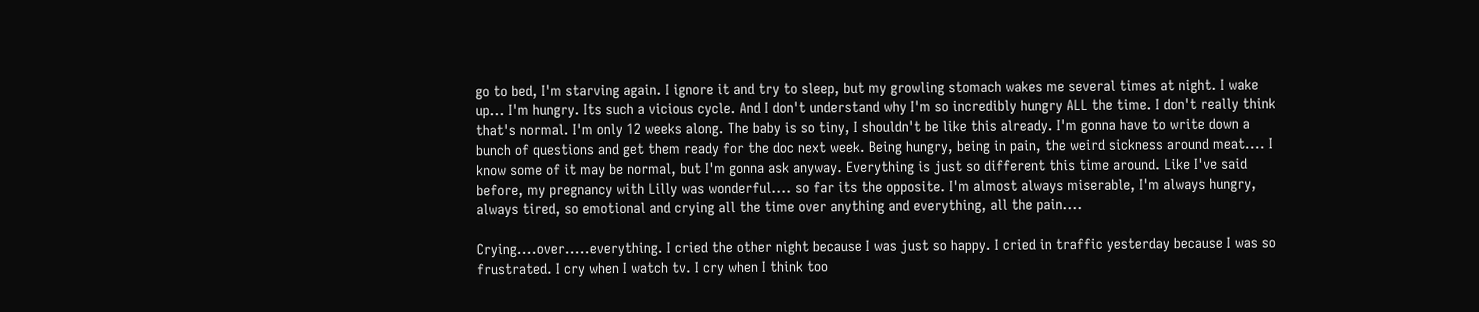go to bed, I'm starving again. I ignore it and try to sleep, but my growling stomach wakes me several times at night. I wake up... I'm hungry. Its such a vicious cycle. And I don't understand why I'm so incredibly hungry ALL the time. I don't really think that's normal. I'm only 12 weeks along. The baby is so tiny, I shouldn't be like this already. I'm gonna have to write down a bunch of questions and get them ready for the doc next week. Being hungry, being in pain, the weird sickness around meat.... I know some of it may be normal, but I'm gonna ask anyway. Everything is just so different this time around. Like I've said before, my pregnancy with Lilly was wonderful.... so far its the opposite. I'm almost always miserable, I'm always hungry, always tired, so emotional and crying all the time over anything and everything, all the pain....

Crying....over.....everything. I cried the other night because I was just so happy. I cried in traffic yesterday because I was so frustrated. I cry when I watch tv. I cry when I think too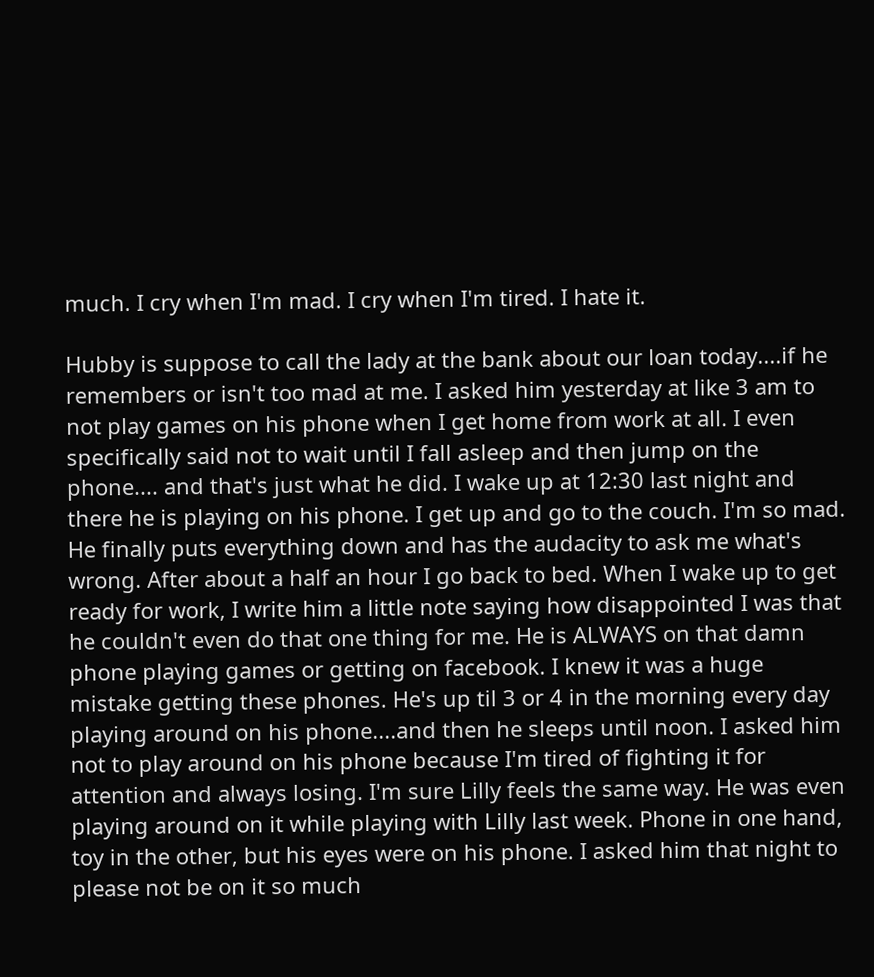much. I cry when I'm mad. I cry when I'm tired. I hate it.

Hubby is suppose to call the lady at the bank about our loan today....if he remembers or isn't too mad at me. I asked him yesterday at like 3 am to not play games on his phone when I get home from work at all. I even specifically said not to wait until I fall asleep and then jump on the phone.... and that's just what he did. I wake up at 12:30 last night and there he is playing on his phone. I get up and go to the couch. I'm so mad. He finally puts everything down and has the audacity to ask me what's wrong. After about a half an hour I go back to bed. When I wake up to get ready for work, I write him a little note saying how disappointed I was that he couldn't even do that one thing for me. He is ALWAYS on that damn phone playing games or getting on facebook. I knew it was a huge mistake getting these phones. He's up til 3 or 4 in the morning every day playing around on his phone....and then he sleeps until noon. I asked him not to play around on his phone because I'm tired of fighting it for attention and always losing. I'm sure Lilly feels the same way. He was even playing around on it while playing with Lilly last week. Phone in one hand, toy in the other, but his eyes were on his phone. I asked him that night to please not be on it so much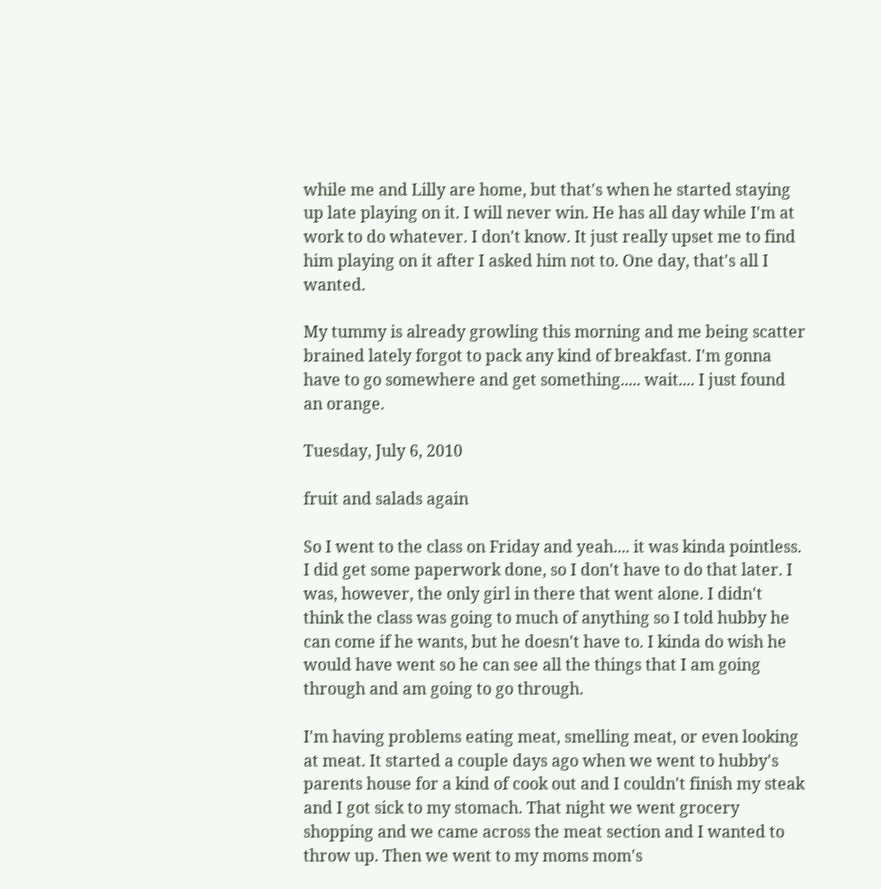while me and Lilly are home, but that's when he started staying up late playing on it. I will never win. He has all day while I'm at work to do whatever. I don't know. It just really upset me to find him playing on it after I asked him not to. One day, that's all I wanted.

My tummy is already growling this morning and me being scatter brained lately forgot to pack any kind of breakfast. I'm gonna have to go somewhere and get something..... wait.... I just found an orange.

Tuesday, July 6, 2010

fruit and salads again

So I went to the class on Friday and yeah.... it was kinda pointless. I did get some paperwork done, so I don't have to do that later. I was, however, the only girl in there that went alone. I didn't think the class was going to much of anything so I told hubby he can come if he wants, but he doesn't have to. I kinda do wish he would have went so he can see all the things that I am going through and am going to go through.

I'm having problems eating meat, smelling meat, or even looking at meat. It started a couple days ago when we went to hubby's parents house for a kind of cook out and I couldn't finish my steak and I got sick to my stomach. That night we went grocery shopping and we came across the meat section and I wanted to throw up. Then we went to my moms mom's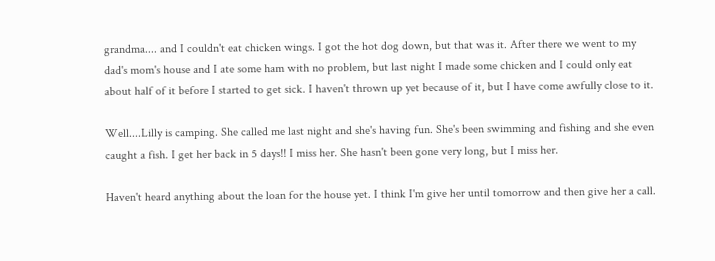grandma.... and I couldn't eat chicken wings. I got the hot dog down, but that was it. After there we went to my dad's mom's house and I ate some ham with no problem, but last night I made some chicken and I could only eat about half of it before I started to get sick. I haven't thrown up yet because of it, but I have come awfully close to it.

Well....Lilly is camping. She called me last night and she's having fun. She's been swimming and fishing and she even caught a fish. I get her back in 5 days!! I miss her. She hasn't been gone very long, but I miss her.

Haven't heard anything about the loan for the house yet. I think I'm give her until tomorrow and then give her a call.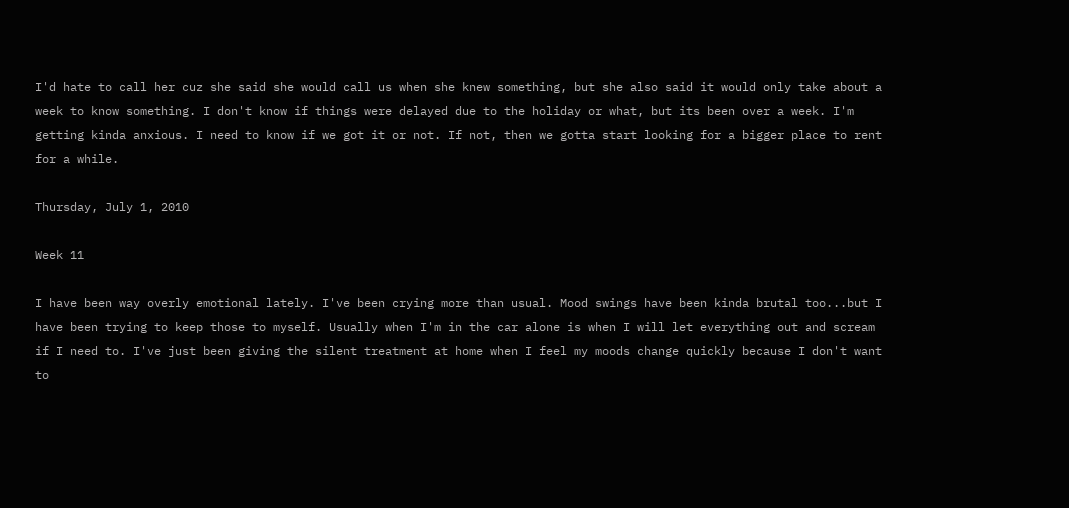I'd hate to call her cuz she said she would call us when she knew something, but she also said it would only take about a week to know something. I don't know if things were delayed due to the holiday or what, but its been over a week. I'm getting kinda anxious. I need to know if we got it or not. If not, then we gotta start looking for a bigger place to rent for a while.

Thursday, July 1, 2010

Week 11

I have been way overly emotional lately. I've been crying more than usual. Mood swings have been kinda brutal too...but I have been trying to keep those to myself. Usually when I'm in the car alone is when I will let everything out and scream if I need to. I've just been giving the silent treatment at home when I feel my moods change quickly because I don't want to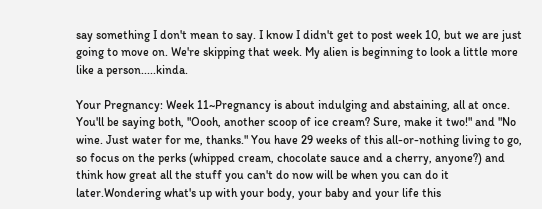say something I don't mean to say. I know I didn't get to post week 10, but we are just going to move on. We're skipping that week. My alien is beginning to look a little more like a person.....kinda.

Your Pregnancy: Week 11~Pregnancy is about indulging and abstaining, all at once. You'll be saying both, "Oooh, another scoop of ice cream? Sure, make it two!" and "No wine. Just water for me, thanks." You have 29 weeks of this all-or-nothing living to go, so focus on the perks (whipped cream, chocolate sauce and a cherry, anyone?) and think how great all the stuff you can't do now will be when you can do it later.Wondering what's up with your body, your baby and your life this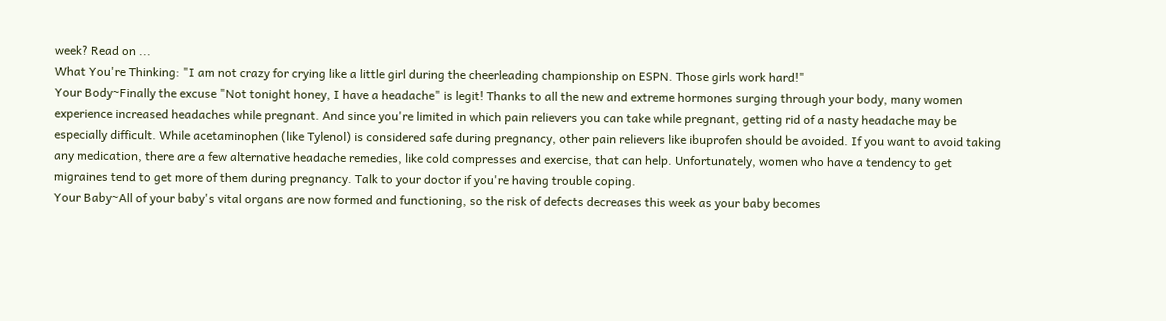week? Read on ...
What You're Thinking: "I am not crazy for crying like a little girl during the cheerleading championship on ESPN. Those girls work hard!"
Your Body~Finally the excuse "Not tonight honey, I have a headache" is legit! Thanks to all the new and extreme hormones surging through your body, many women experience increased headaches while pregnant. And since you're limited in which pain relievers you can take while pregnant, getting rid of a nasty headache may be especially difficult. While acetaminophen (like Tylenol) is considered safe during pregnancy, other pain relievers like ibuprofen should be avoided. If you want to avoid taking any medication, there are a few alternative headache remedies, like cold compresses and exercise, that can help. Unfortunately, women who have a tendency to get migraines tend to get more of them during pregnancy. Talk to your doctor if you're having trouble coping.
Your Baby~All of your baby's vital organs are now formed and functioning, so the risk of defects decreases this week as your baby becomes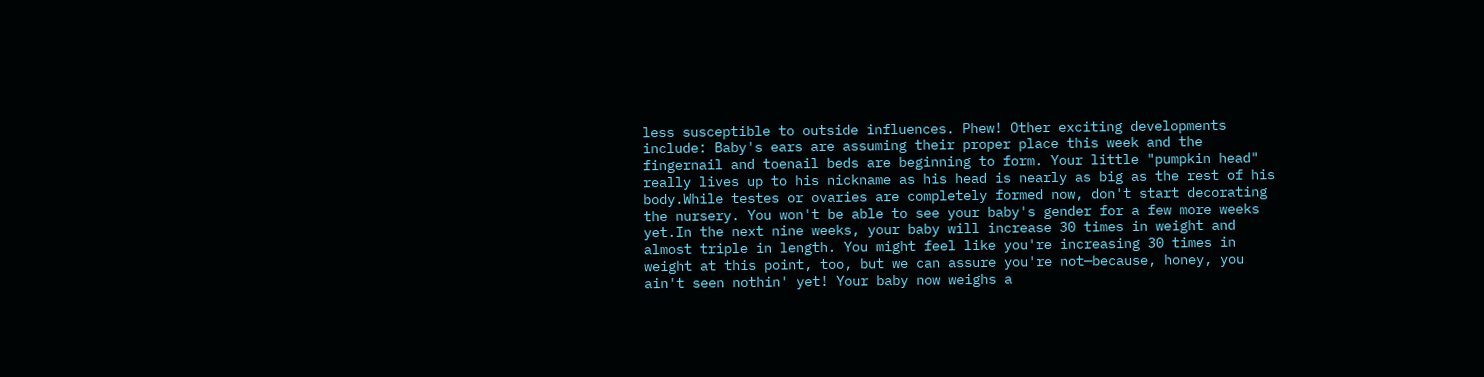less susceptible to outside influences. Phew! Other exciting developments include: Baby's ears are assuming their proper place this week and the fingernail and toenail beds are beginning to form. Your little "pumpkin head" really lives up to his nickname as his head is nearly as big as the rest of his body.While testes or ovaries are completely formed now, don't start decorating the nursery. You won't be able to see your baby's gender for a few more weeks yet.In the next nine weeks, your baby will increase 30 times in weight and almost triple in length. You might feel like you're increasing 30 times in weight at this point, too, but we can assure you're not—because, honey, you ain't seen nothin' yet! Your baby now weighs a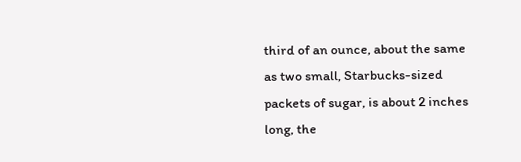third of an ounce, about the same as two small, Starbucks-sized packets of sugar, is about 2 inches long, the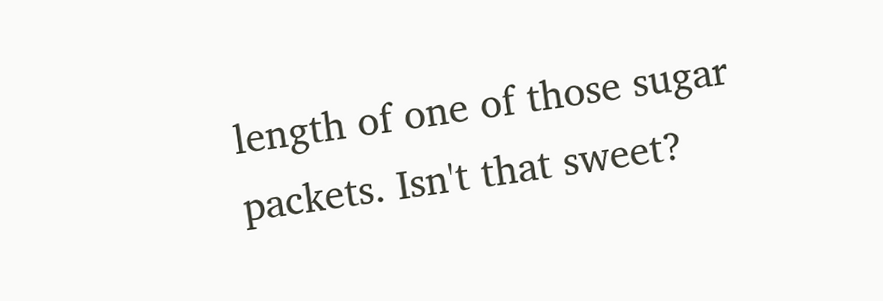length of one of those sugar packets. Isn't that sweet?